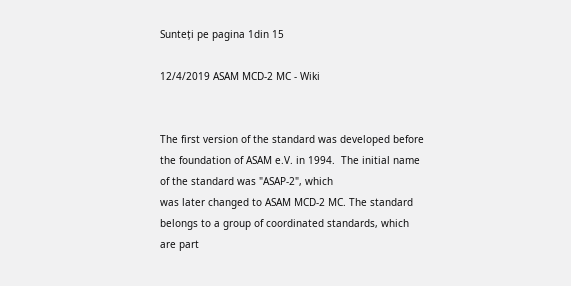Sunteți pe pagina 1din 15

12/4/2019 ASAM MCD-2 MC - Wiki


The first version of the standard was developed before the foundation of ASAM e.V. in 1994.  The initial name of the standard was "ASAP-2", which
was later changed to ASAM MCD-2 MC. The standard belongs to a group of coordinated standards, which are part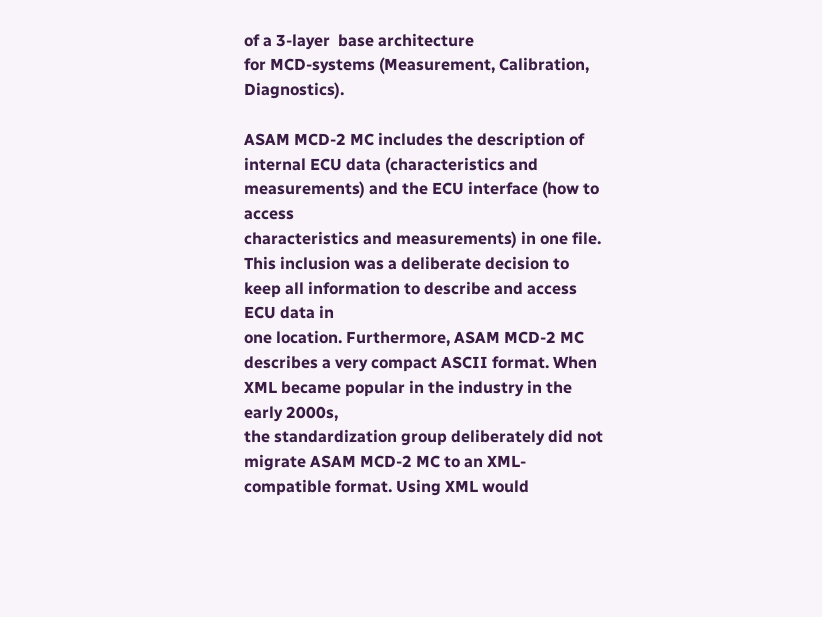of a 3-layer  base architecture
for MCD-systems (Measurement, Calibration, Diagnostics).

ASAM MCD-2 MC includes the description of internal ECU data (characteristics and measurements) and the ECU interface (how to access
characteristics and measurements) in one file. This inclusion was a deliberate decision to keep all information to describe and access ECU data in
one location. Furthermore, ASAM MCD-2 MC describes a very compact ASCII format. When XML became popular in the industry in the early 2000s,
the standardization group deliberately did not migrate ASAM MCD-2 MC to an XML-compatible format. Using XML would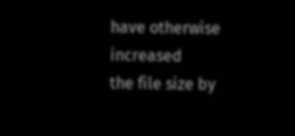have otherwise increased
the file size by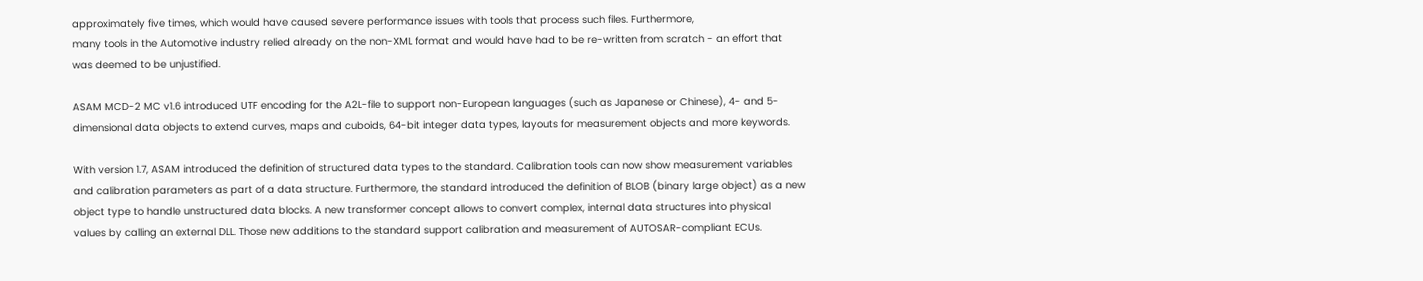approximately five times, which would have caused severe performance issues with tools that process such files. Furthermore,
many tools in the Automotive industry relied already on the non-XML format and would have had to be re-written from scratch - an effort that
was deemed to be unjustified.

ASAM MCD-2 MC v1.6 introduced UTF encoding for the A2L-file to support non-European languages (such as Japanese or Chinese), 4- and 5-
dimensional data objects to extend curves, maps and cuboids, 64-bit integer data types, layouts for measurement objects and more keywords.

With version 1.7, ASAM introduced the definition of structured data types to the standard. Calibration tools can now show measurement variables
and calibration parameters as part of a data structure. Furthermore, the standard introduced the definition of BLOB (binary large object) as a new
object type to handle unstructured data blocks. A new transformer concept allows to convert complex, internal data structures into physical
values by calling an external DLL. Those new additions to the standard support calibration and measurement of AUTOSAR-compliant ECUs.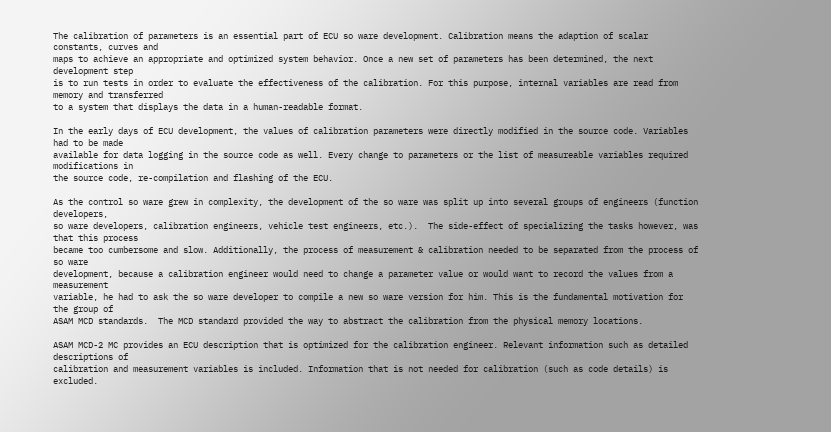The calibration of parameters is an essential part of ECU so ware development. Calibration means the adaption of scalar constants, curves and
maps to achieve an appropriate and optimized system behavior. Once a new set of parameters has been determined, the next development step
is to run tests in order to evaluate the effectiveness of the calibration. For this purpose, internal variables are read from memory and transferred
to a system that displays the data in a human-readable format.

In the early days of ECU development, the values of calibration parameters were directly modified in the source code. Variables had to be made
available for data logging in the source code as well. Every change to parameters or the list of measureable variables required modifications in
the source code, re-compilation and flashing of the ECU.

As the control so ware grew in complexity, the development of the so ware was split up into several groups of engineers (function developers,
so ware developers, calibration engineers, vehicle test engineers, etc.).  The side-effect of specializing the tasks however, was that this process
became too cumbersome and slow. Additionally, the process of measurement & calibration needed to be separated from the process of so ware
development, because a calibration engineer would need to change a parameter value or would want to record the values from a measurement
variable, he had to ask the so ware developer to compile a new so ware version for him. This is the fundamental motivation for the group of
ASAM MCD standards.  The MCD standard provided the way to abstract the calibration from the physical memory locations.

ASAM MCD-2 MC provides an ECU description that is optimized for the calibration engineer. Relevant information such as detailed descriptions of
calibration and measurement variables is included. Information that is not needed for calibration (such as code details) is excluded.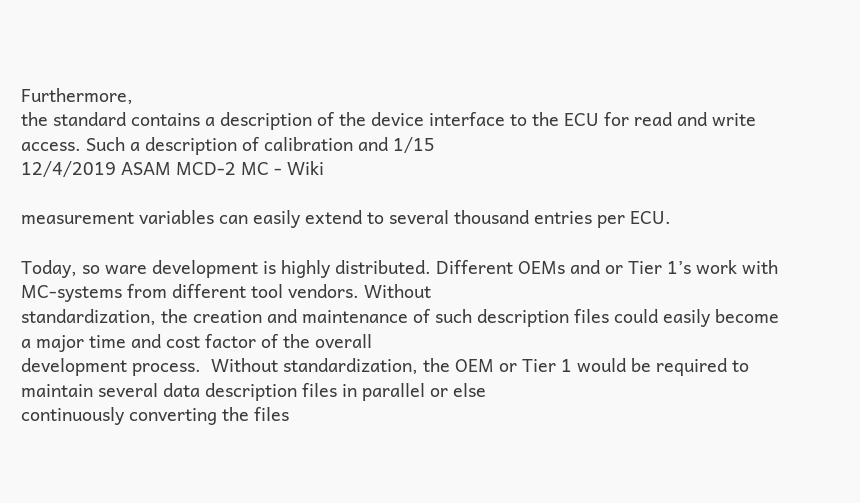Furthermore,
the standard contains a description of the device interface to the ECU for read and write access. Such a description of calibration and 1/15
12/4/2019 ASAM MCD-2 MC - Wiki

measurement variables can easily extend to several thousand entries per ECU.

Today, so ware development is highly distributed. Different OEMs and or Tier 1’s work with MC-systems from different tool vendors. Without
standardization, the creation and maintenance of such description files could easily become a major time and cost factor of the overall
development process.  Without standardization, the OEM or Tier 1 would be required to maintain several data description files in parallel or else
continuously converting the files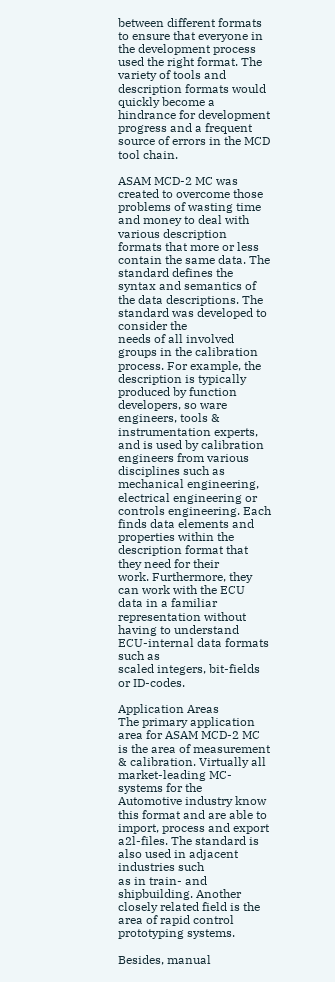between different formats to ensure that everyone in the development process used the right format. The
variety of tools and description formats would quickly become a hindrance for development progress and a frequent source of errors in the MCD
tool chain.

ASAM MCD-2 MC was created to overcome those problems of wasting time and money to deal with various description formats that more or less
contain the same data. The standard defines the syntax and semantics of the data descriptions. The standard was developed to consider the
needs of all involved groups in the calibration process. For example, the description is typically produced by function developers, so ware
engineers, tools & instrumentation experts, and is used by calibration engineers from various disciplines such as mechanical engineering,
electrical engineering or controls engineering. Each finds data elements and properties within the description format that they need for their
work. Furthermore, they can work with the ECU data in a familiar representation without having to understand ECU-internal data formats such as
scaled integers, bit-fields or ID-codes.

Application Areas
The primary application area for ASAM MCD-2 MC is the area of measurement & calibration. Virtually all market-leading MC-systems for the
Automotive industry know this format and are able to import, process and export a2l-files. The standard is also used in adjacent industries such
as in train- and shipbuilding. Another closely related field is the area of rapid control prototyping systems.

Besides, manual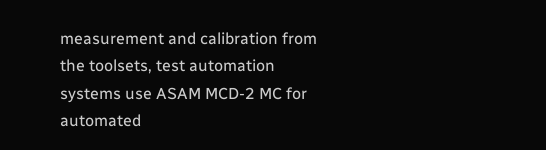measurement and calibration from the toolsets, test automation systems use ASAM MCD-2 MC for automated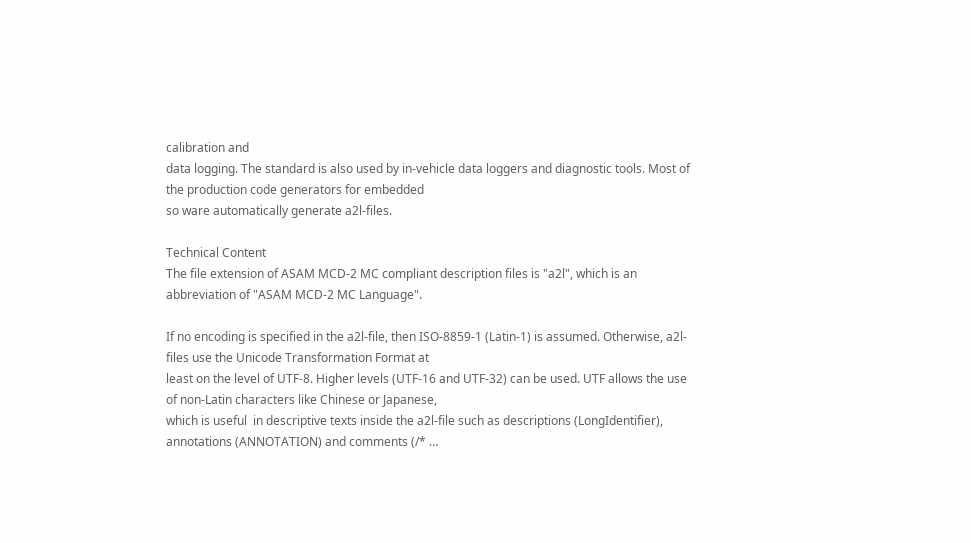calibration and
data logging. The standard is also used by in-vehicle data loggers and diagnostic tools. Most of the production code generators for embedded
so ware automatically generate a2l-files.

Technical Content
The file extension of ASAM MCD-2 MC compliant description files is "a2l", which is an abbreviation of "ASAM MCD-2 MC Language".

If no encoding is specified in the a2l-file, then ISO-8859-1 (Latin-1) is assumed. Otherwise, a2l-files use the Unicode Transformation Format at
least on the level of UTF-8. Higher levels (UTF-16 and UTF-32) can be used. UTF allows the use of non-Latin characters like Chinese or Japanese,
which is useful  in descriptive texts inside the a2l-file such as descriptions (LongIdentifier), annotations (ANNOTATION) and comments (/* …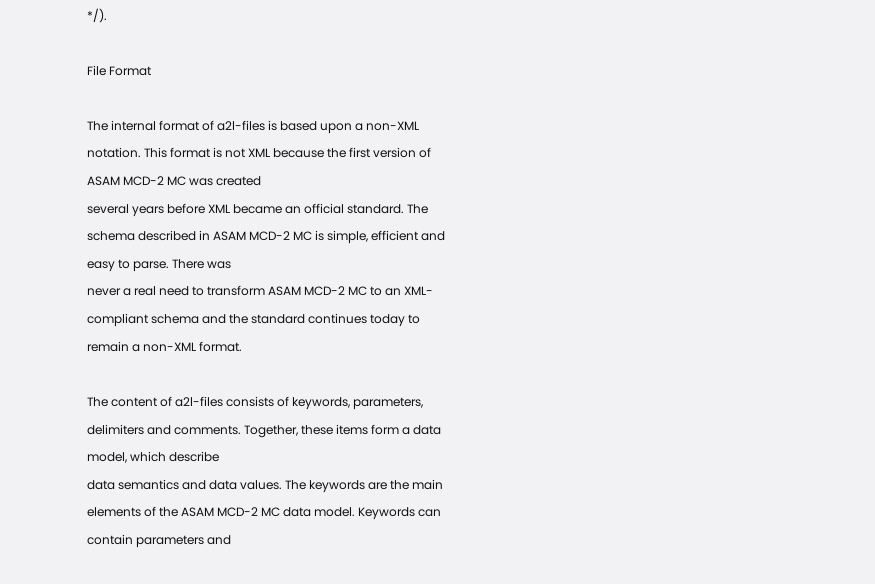*/).

File Format

The internal format of a2l-files is based upon a non-XML notation. This format is not XML because the first version of ASAM MCD-2 MC was created
several years before XML became an official standard. The schema described in ASAM MCD-2 MC is simple, efficient and easy to parse. There was
never a real need to transform ASAM MCD-2 MC to an XML-compliant schema and the standard continues today to remain a non-XML format.

The content of a2l-files consists of keywords, parameters, delimiters and comments. Together, these items form a data model, which describe
data semantics and data values. The keywords are the main elements of the ASAM MCD-2 MC data model. Keywords can contain parameters and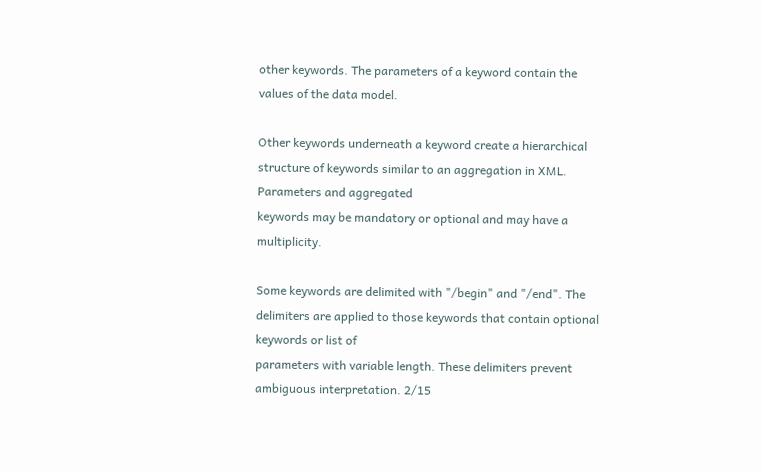other keywords. The parameters of a keyword contain the values of the data model.

Other keywords underneath a keyword create a hierarchical structure of keywords similar to an aggregation in XML. Parameters and aggregated
keywords may be mandatory or optional and may have a multiplicity.

Some keywords are delimited with "/begin" and "/end". The delimiters are applied to those keywords that contain optional keywords or list of
parameters with variable length. These delimiters prevent ambiguous interpretation. 2/15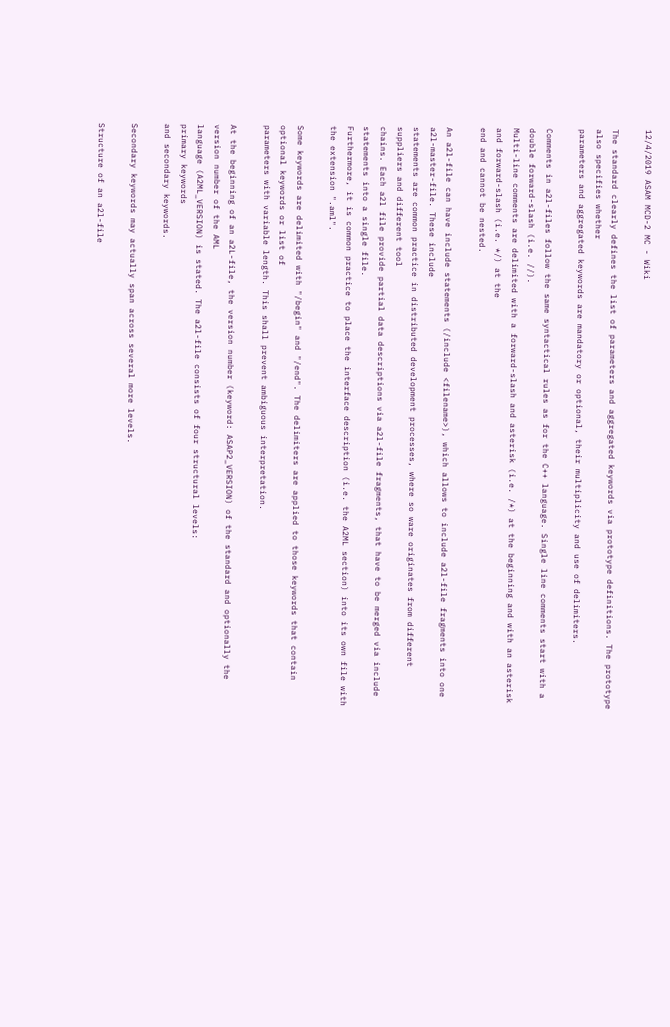12/4/2019 ASAM MCD-2 MC - Wiki

The standard clearly defines the list of parameters and aggregated keywords via prototype definitions. The prototype also specifies whether
parameters and aggregated keywords are mandatory or optional, their multiplicity and use of delimiters.

Comments in a2l-files follow the same syntactical rules as for the C++ language. Single line comments start with a double forward-slash (i.e. //).
Multi-line comments are delimited with a forward-slash and asterisk (i.e. /*) at the beginning and with an asterisk and forward-slash (i.e. */) at the
end and cannot be nested.

An a2l-file can have include statements (/include <filename>), which allows to include a2l-file fragments into one a2l-master-file. These include
statements are common practice in distributed development processes, where so ware originates from different suppliers and different tool
chains. Each a2l file provide partial data descriptions via a2l-file fragments, that have to be merged via include statements into a single file.
Furthermore, it is common practice to place the interface description (i.e. the A2ML section) into its own file with the extension ".aml".

Some keywords are delimited with "/begin" and "/end". The delimiters are applied to those keywords that contain optional keywords or list of
parameters with variable length. This shall prevent ambiguous interpretation.

At the beginning of an a2L-file, the version number (keyword: ASAP2_VERSION) of the standard and optionally the version number of the AML
language (A2ML_VERSION) is stated. The a2l-file consists of four structural levels:
primary keywords
and secondary keywords.

Secondary keywords may actually span across several more levels.

Structure of an a2l-file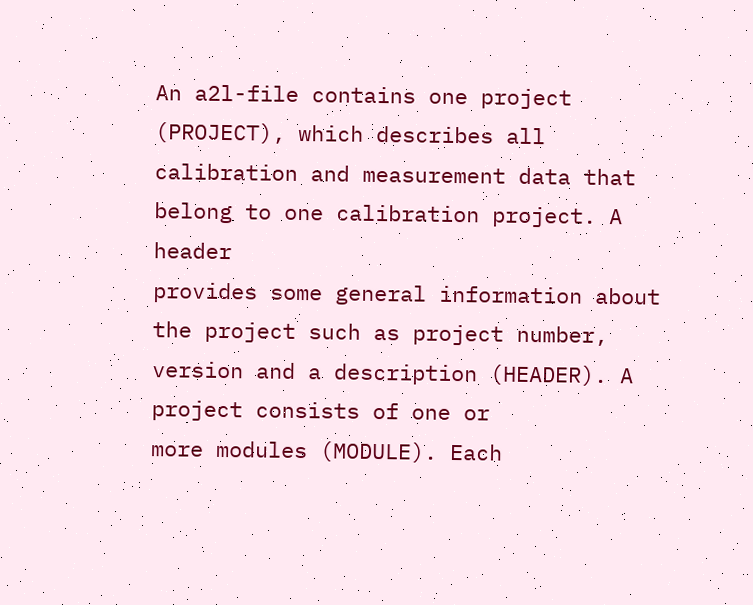An a2l-file contains one project (PROJECT), which describes all calibration and measurement data that belong to one calibration project. A header
provides some general information about the project such as project number, version and a description (HEADER). A project consists of one or
more modules (MODULE). Each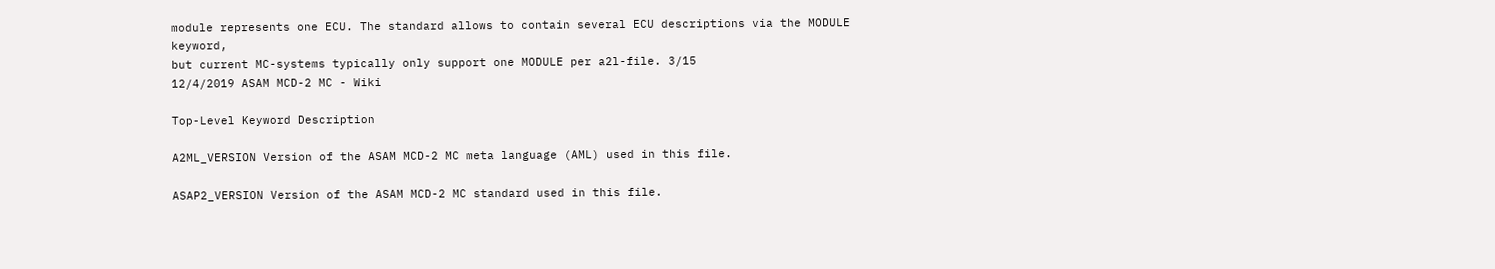module represents one ECU. The standard allows to contain several ECU descriptions via the MODULE keyword,
but current MC-systems typically only support one MODULE per a2l-file. 3/15
12/4/2019 ASAM MCD-2 MC - Wiki

Top-Level Keyword Description

A2ML_VERSION Version of the ASAM MCD-2 MC meta language (AML) used in this file.

ASAP2_VERSION Version of the ASAM MCD-2 MC standard used in this file.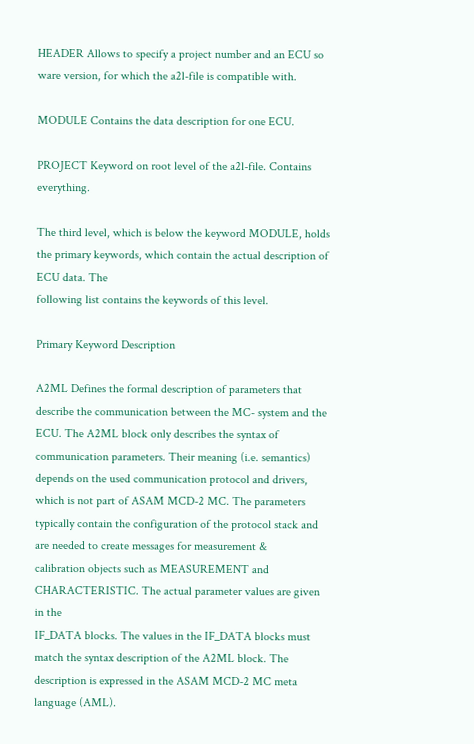HEADER Allows to specify a project number and an ECU so ware version, for which the a2l-file is compatible with.

MODULE Contains the data description for one ECU.

PROJECT Keyword on root level of the a2l-file. Contains everything.

The third level, which is below the keyword MODULE, holds the primary keywords, which contain the actual description of ECU data. The
following list contains the keywords of this level.

Primary Keyword Description

A2ML Defines the formal description of parameters that describe the communication between the MC- system and the
ECU. The A2ML block only describes the syntax of communication parameters. Their meaning (i.e. semantics)
depends on the used communication protocol and drivers, which is not part of ASAM MCD-2 MC. The parameters
typically contain the configuration of the protocol stack and are needed to create messages for measurement &
calibration objects such as MEASUREMENT and CHARACTERISTIC. The actual parameter values are given in the
IF_DATA blocks. The values in the IF_DATA blocks must match the syntax description of the A2ML block. The
description is expressed in the ASAM MCD-2 MC meta language (AML).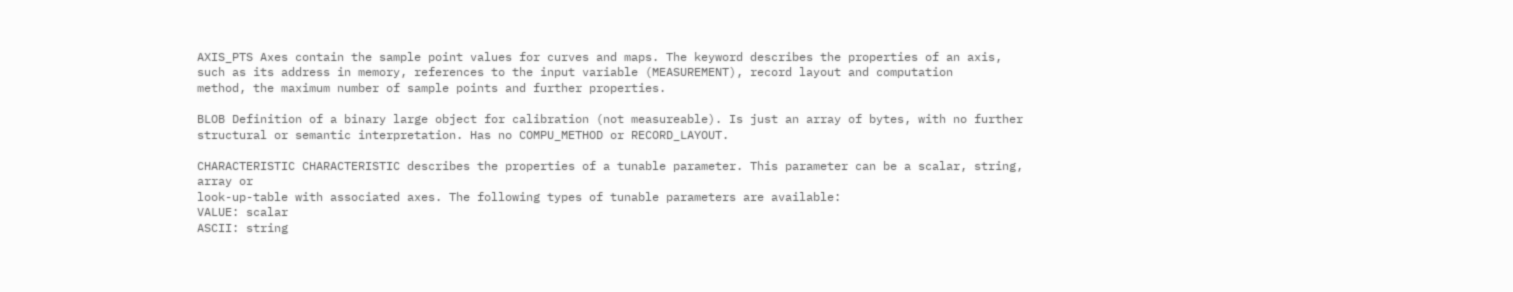AXIS_PTS Axes contain the sample point values for curves and maps. The keyword describes the properties of an axis,
such as its address in memory, references to the input variable (MEASUREMENT), record layout and computation
method, the maximum number of sample points and further properties.

BLOB Definition of a binary large object for calibration (not measureable). Is just an array of bytes, with no further
structural or semantic interpretation. Has no COMPU_METHOD or RECORD_LAYOUT.

CHARACTERISTIC CHARACTERISTIC describes the properties of a tunable parameter. This parameter can be a scalar, string, array or
look-up-table with associated axes. The following types of tunable parameters are available:
VALUE: scalar
ASCII: string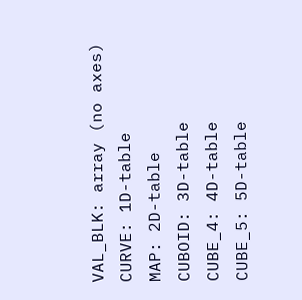VAL_BLK: array (no axes)
CURVE: 1D-table
MAP: 2D-table
CUBOID: 3D-table
CUBE_4: 4D-table
CUBE_5: 5D-table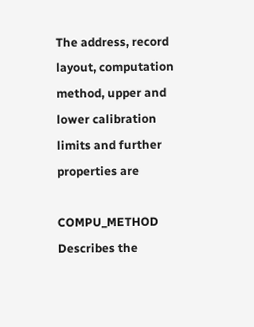The address, record layout, computation method, upper and lower calibration limits and further properties are

COMPU_METHOD Describes the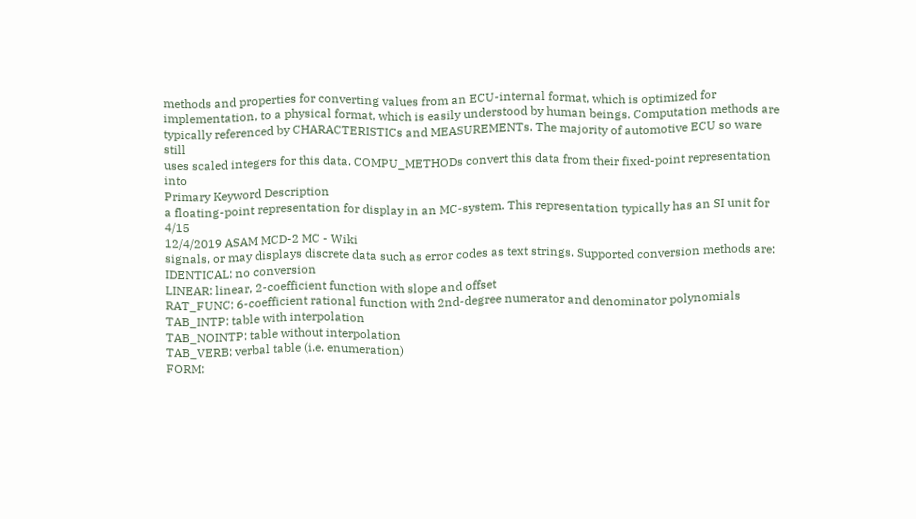methods and properties for converting values from an ECU-internal format, which is optimized for
implementation, to a physical format, which is easily understood by human beings. Computation methods are
typically referenced by CHARACTERISTICs and MEASUREMENTs. The majority of automotive ECU so ware still
uses scaled integers for this data. COMPU_METHODs convert this data from their fixed-point representation into
Primary Keyword Description
a floating-point representation for display in an MC-system. This representation typically has an SI unit for 4/15
12/4/2019 ASAM MCD-2 MC - Wiki
signals, or may displays discrete data such as error codes as text strings. Supported conversion methods are:
IDENTICAL: no conversion
LINEAR: linear, 2-coefficient function with slope and offset
RAT_FUNC: 6-coefficient rational function with 2nd-degree numerator and denominator polynomials
TAB_INTP: table with interpolation
TAB_NOINTP: table without interpolation
TAB_VERB: verbal table (i.e. enumeration)
FORM: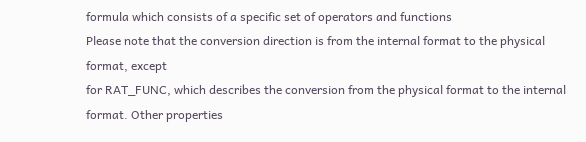formula which consists of a specific set of operators and functions
Please note that the conversion direction is from the internal format to the physical format, except
for RAT_FUNC, which describes the conversion from the physical format to the internal format. Other properties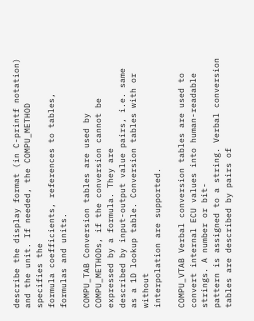describe the display format (in C-printf notation) and the unit. If needed, the COMPU_METHOD specifies the
formula coefficients, references to tables, formulas and units.

COMPU_TAB Conversion tables are used by COMPU_METHODs, if the conversion cannot be expressed by a formula. They are
described by input-output value pairs, i.e. same as a 1D lookup table. Conversion tables with or without
interpolation are supported.

COMPU_VTAB Verbal conversion tables are used to convert internal ECU values into human-readable strings. A number or bit-
pattern is assigned to a string. Verbal conversion tables are described by pairs of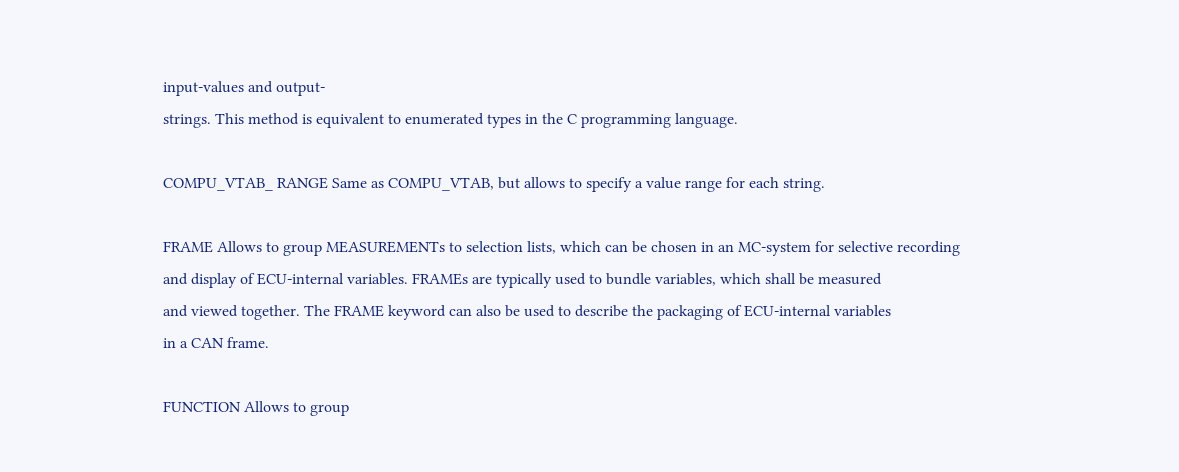input-values and output-
strings. This method is equivalent to enumerated types in the C programming language.

COMPU_VTAB_ RANGE Same as COMPU_VTAB, but allows to specify a value range for each string.

FRAME Allows to group MEASUREMENTs to selection lists, which can be chosen in an MC-system for selective recording
and display of ECU-internal variables. FRAMEs are typically used to bundle variables, which shall be measured
and viewed together. The FRAME keyword can also be used to describe the packaging of ECU-internal variables
in a CAN frame.

FUNCTION Allows to group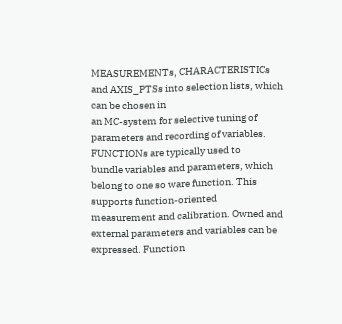MEASUREMENTs, CHARACTERISTICs and AXIS_PTSs into selection lists, which can be chosen in
an MC-system for selective tuning of parameters and recording of variables. FUNCTIONs are typically used to
bundle variables and parameters, which belong to one so ware function. This supports function-oriented
measurement and calibration. Owned and external parameters and variables can be expressed. Function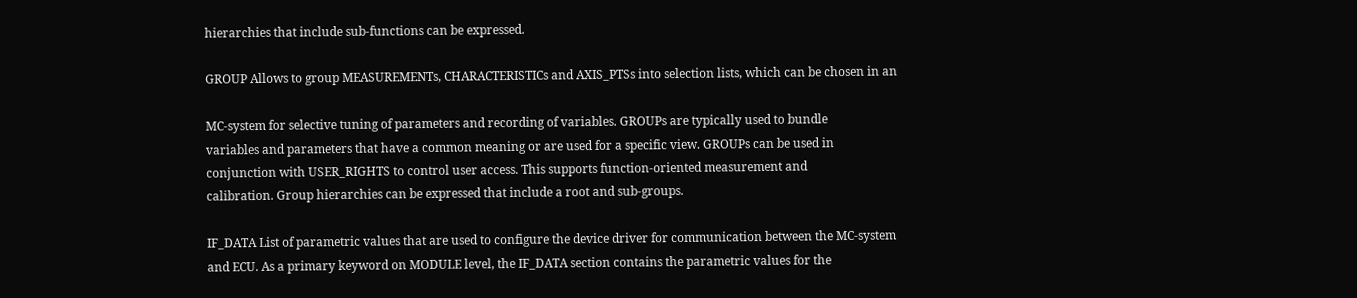hierarchies that include sub-functions can be expressed.

GROUP Allows to group MEASUREMENTs, CHARACTERISTICs and AXIS_PTSs into selection lists, which can be chosen in an

MC-system for selective tuning of parameters and recording of variables. GROUPs are typically used to bundle
variables and parameters that have a common meaning or are used for a specific view. GROUPs can be used in
conjunction with USER_RIGHTS to control user access. This supports function-oriented measurement and
calibration. Group hierarchies can be expressed that include a root and sub-groups.

IF_DATA List of parametric values that are used to configure the device driver for communication between the MC-system
and ECU. As a primary keyword on MODULE level, the IF_DATA section contains the parametric values for the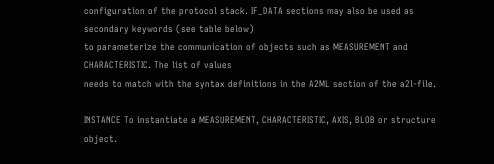configuration of the protocol stack. IF_DATA sections may also be used as secondary keywords (see table below)
to parameterize the communication of objects such as MEASUREMENT and CHARACTERISTIC. The list of values
needs to match with the syntax definitions in the A2ML section of the a2l-file.

INSTANCE To instantiate a MEASUREMENT, CHARACTERISTIC, AXIS, BLOB or structure object.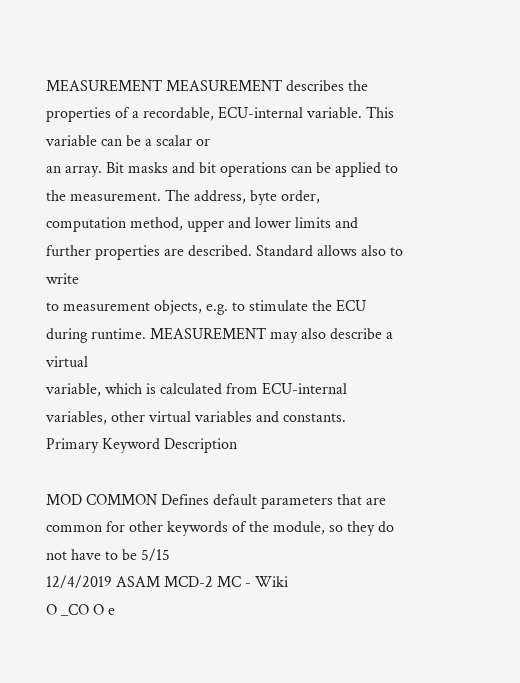MEASUREMENT MEASUREMENT describes the properties of a recordable, ECU-internal variable. This variable can be a scalar or
an array. Bit masks and bit operations can be applied to the measurement. The address, byte order,
computation method, upper and lower limits and further properties are described. Standard allows also to write
to measurement objects, e.g. to stimulate the ECU during runtime. MEASUREMENT may also describe a virtual
variable, which is calculated from ECU-internal variables, other virtual variables and constants.
Primary Keyword Description

MOD COMMON Defines default parameters that are common for other keywords of the module, so they do not have to be 5/15
12/4/2019 ASAM MCD-2 MC - Wiki
O _CO O e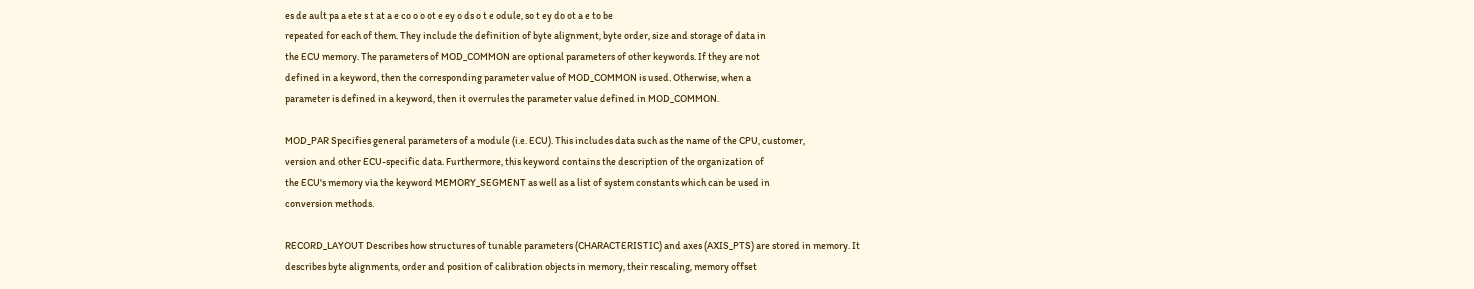es de ault pa a ete s t at a e co o o ot e ey o ds o t e odule, so t ey do ot a e to be
repeated for each of them. They include the definition of byte alignment, byte order, size and storage of data in
the ECU memory. The parameters of MOD_COMMON are optional parameters of other keywords. If they are not
defined in a keyword, then the corresponding parameter value of MOD_COMMON is used. Otherwise, when a
parameter is defined in a keyword, then it overrules the parameter value defined in MOD_COMMON.

MOD_PAR Specifies general parameters of a module (i.e. ECU). This includes data such as the name of the CPU, customer,
version and other ECU-specific data. Furthermore, this keyword contains the description of the organization of
the ECU's memory via the keyword MEMORY_SEGMENT as well as a list of system constants which can be used in
conversion methods.

RECORD_LAYOUT Describes how structures of tunable parameters (CHARACTERISTIC) and axes (AXIS_PTS) are stored in memory. It
describes byte alignments, order and position of calibration objects in memory, their rescaling, memory offset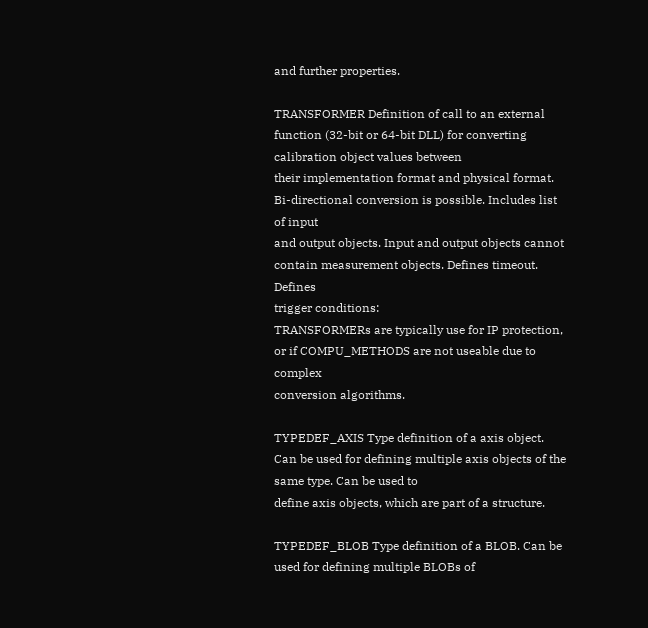and further properties.

TRANSFORMER Definition of call to an external function (32-bit or 64-bit DLL) for converting calibration object values between
their implementation format and physical format. Bi-directional conversion is possible. Includes list of input
and output objects. Input and output objects cannot contain measurement objects. Defines timeout. Defines
trigger conditions:
TRANSFORMERs are typically use for IP protection, or if COMPU_METHODS are not useable due to complex
conversion algorithms.

TYPEDEF_AXIS Type definition of a axis object. Can be used for defining multiple axis objects of the same type. Can be used to
define axis objects, which are part of a structure.

TYPEDEF_BLOB Type definition of a BLOB. Can be used for defining multiple BLOBs of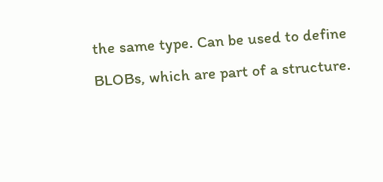the same type. Can be used to define
BLOBs, which are part of a structure.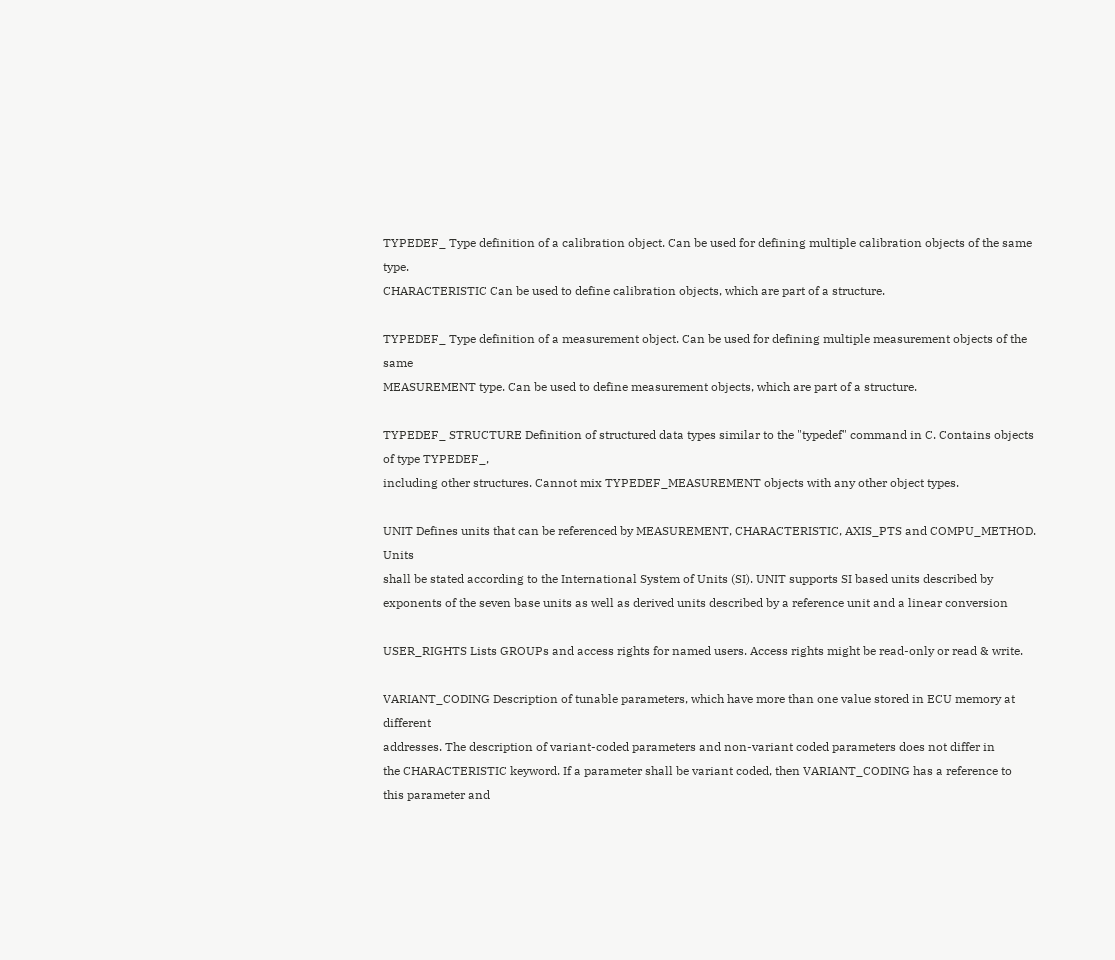TYPEDEF_ Type definition of a calibration object. Can be used for defining multiple calibration objects of the same type.
CHARACTERISTIC Can be used to define calibration objects, which are part of a structure.

TYPEDEF_ Type definition of a measurement object. Can be used for defining multiple measurement objects of the same
MEASUREMENT type. Can be used to define measurement objects, which are part of a structure.

TYPEDEF_ STRUCTURE Definition of structured data types similar to the "typedef" command in C. Contains objects of type TYPEDEF_,
including other structures. Cannot mix TYPEDEF_MEASUREMENT objects with any other object types.

UNIT Defines units that can be referenced by MEASUREMENT, CHARACTERISTIC, AXIS_PTS and COMPU_METHOD. Units
shall be stated according to the International System of Units (SI). UNIT supports SI based units described by
exponents of the seven base units as well as derived units described by a reference unit and a linear conversion

USER_RIGHTS Lists GROUPs and access rights for named users. Access rights might be read-only or read & write.

VARIANT_CODING Description of tunable parameters, which have more than one value stored in ECU memory at different
addresses. The description of variant-coded parameters and non-variant coded parameters does not differ in
the CHARACTERISTIC keyword. If a parameter shall be variant coded, then VARIANT_CODING has a reference to
this parameter and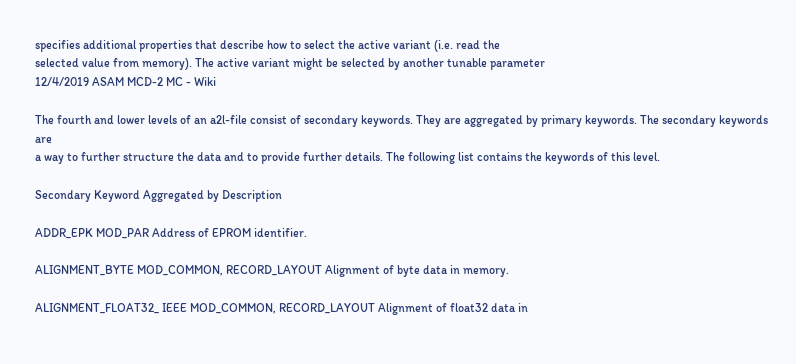specifies additional properties that describe how to select the active variant (i.e. read the
selected value from memory). The active variant might be selected by another tunable parameter
12/4/2019 ASAM MCD-2 MC - Wiki

The fourth and lower levels of an a2l-file consist of secondary keywords. They are aggregated by primary keywords. The secondary keywords are
a way to further structure the data and to provide further details. The following list contains the keywords of this level.

Secondary Keyword Aggregated by Description

ADDR_EPK MOD_PAR Address of EPROM identifier.

ALIGNMENT_BYTE MOD_COMMON, RECORD_LAYOUT Alignment of byte data in memory.

ALIGNMENT_FLOAT32_ IEEE MOD_COMMON, RECORD_LAYOUT Alignment of float32 data in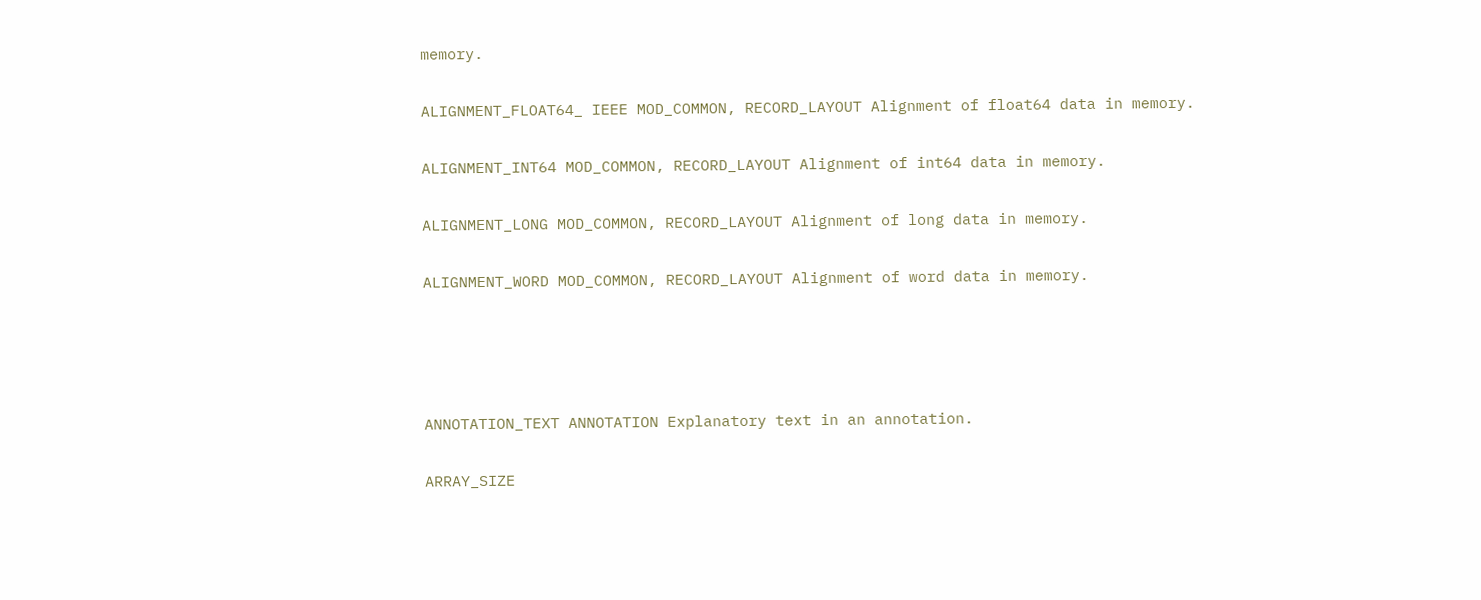memory.

ALIGNMENT_FLOAT64_ IEEE MOD_COMMON, RECORD_LAYOUT Alignment of float64 data in memory.

ALIGNMENT_INT64 MOD_COMMON, RECORD_LAYOUT Alignment of int64 data in memory.

ALIGNMENT_LONG MOD_COMMON, RECORD_LAYOUT Alignment of long data in memory.

ALIGNMENT_WORD MOD_COMMON, RECORD_LAYOUT Alignment of word data in memory.




ANNOTATION_TEXT ANNOTATION Explanatory text in an annotation.

ARRAY_SIZE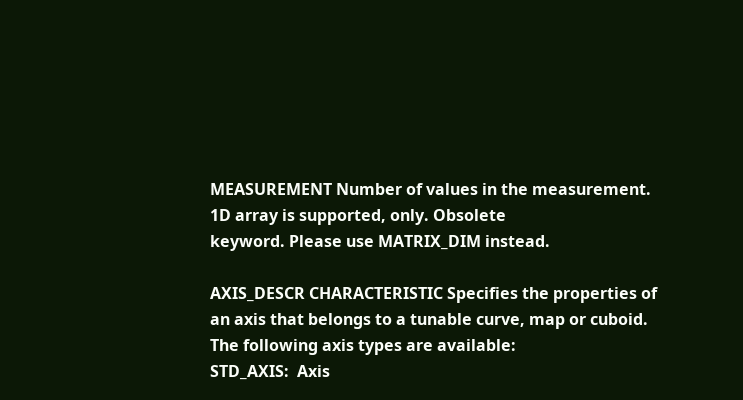MEASUREMENT Number of values in the measurement. 1D array is supported, only. Obsolete
keyword. Please use MATRIX_DIM instead.

AXIS_DESCR CHARACTERISTIC Specifies the properties of an axis that belongs to a tunable curve, map or cuboid.
The following axis types are available:
STD_AXIS:  Axis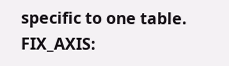specific to one table.
FIX_AXIS: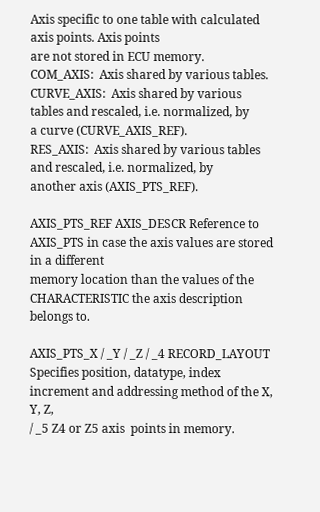Axis specific to one table with calculated axis points. Axis points
are not stored in ECU memory.
COM_AXIS:  Axis shared by various tables.
CURVE_AXIS:  Axis shared by various tables and rescaled, i.e. normalized, by
a curve (CURVE_AXIS_REF).
RES_AXIS:  Axis shared by various tables and rescaled, i.e. normalized, by
another axis (AXIS_PTS_REF).

AXIS_PTS_REF AXIS_DESCR Reference to AXIS_PTS in case the axis values are stored in a different
memory location than the values of the CHARACTERISTIC the axis description
belongs to.

AXIS_PTS_X / _Y / _Z / _4 RECORD_LAYOUT Specifies position, datatype, index increment and addressing method of the X, Y, Z,
/ _5 Z4 or Z5 axis  points in memory.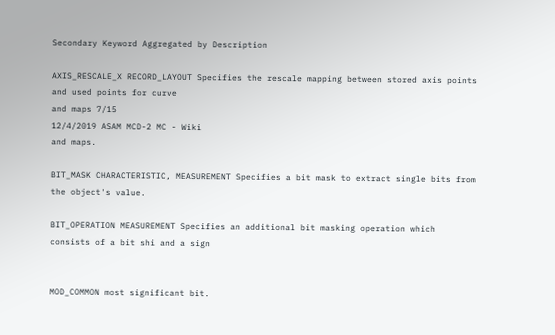Secondary Keyword Aggregated by Description

AXIS_RESCALE_X RECORD_LAYOUT Specifies the rescale mapping between stored axis points and used points for curve
and maps 7/15
12/4/2019 ASAM MCD-2 MC - Wiki
and maps.

BIT_MASK CHARACTERISTIC, MEASUREMENT Specifies a bit mask to extract single bits from the object's value.

BIT_OPERATION MEASUREMENT Specifies an additional bit masking operation which consists of a bit shi and a sign


MOD_COMMON most significant bit.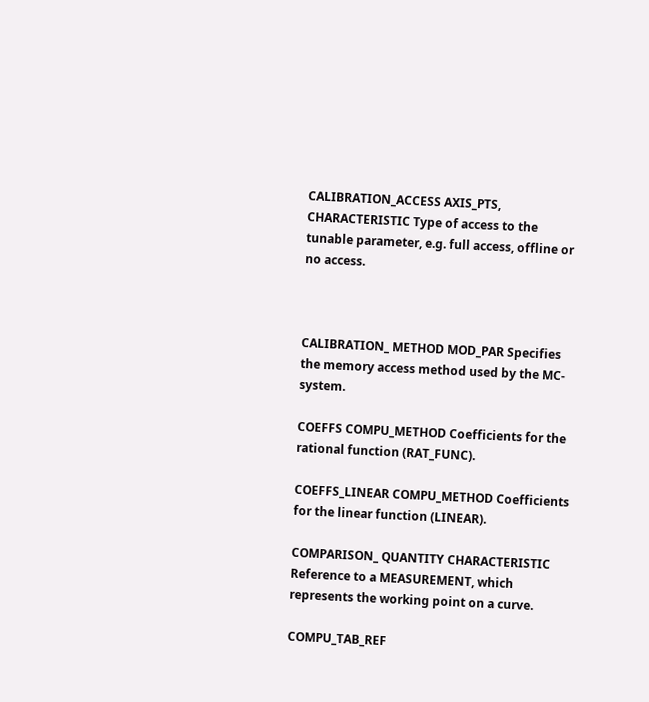CALIBRATION_ACCESS AXIS_PTS, CHARACTERISTIC Type of access to the tunable parameter, e.g. full access, offline or no access.



CALIBRATION_ METHOD MOD_PAR Specifies the memory access method used by the MC-system.

COEFFS COMPU_METHOD Coefficients for the rational function (RAT_FUNC).

COEFFS_LINEAR COMPU_METHOD Coefficients for the linear function (LINEAR).

COMPARISON_ QUANTITY CHARACTERISTIC Reference to a MEASUREMENT, which represents the working point on a curve.

COMPU_TAB_REF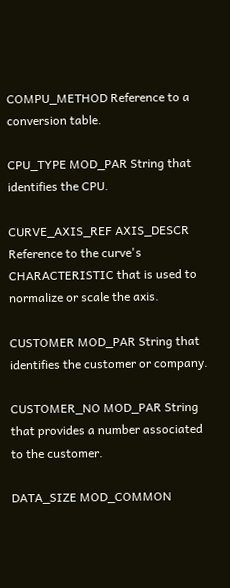COMPU_METHOD Reference to a conversion table.

CPU_TYPE MOD_PAR String that identifies the CPU.

CURVE_AXIS_REF AXIS_DESCR Reference to the curve's CHARACTERISTIC that is used to normalize or scale the axis.

CUSTOMER MOD_PAR String that identifies the customer or company.

CUSTOMER_NO MOD_PAR String that provides a number associated to the customer.

DATA_SIZE MOD_COMMON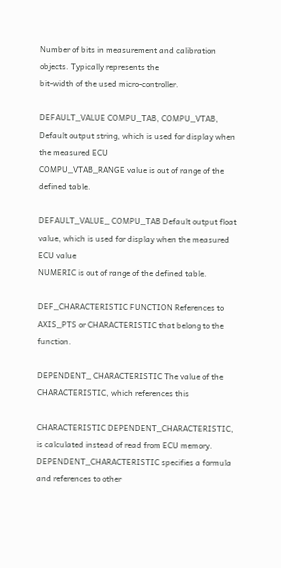Number of bits in measurement and calibration objects. Typically represents the
bit-width of the used micro-controller.

DEFAULT_VALUE COMPU_TAB, COMPU_VTAB, Default output string, which is used for display when the measured ECU
COMPU_VTAB_RANGE value is out of range of the defined table.

DEFAULT_VALUE_ COMPU_TAB Default output float value, which is used for display when the measured ECU value
NUMERIC is out of range of the defined table.

DEF_CHARACTERISTIC FUNCTION References to AXIS_PTS or CHARACTERISTIC that belong to the function.

DEPENDENT_ CHARACTERISTIC The value of the CHARACTERISTIC, which references this

CHARACTERISTIC DEPENDENT_CHARACTERISTIC, is calculated instead of read from ECU memory.
DEPENDENT_CHARACTERISTIC specifies a formula and references to other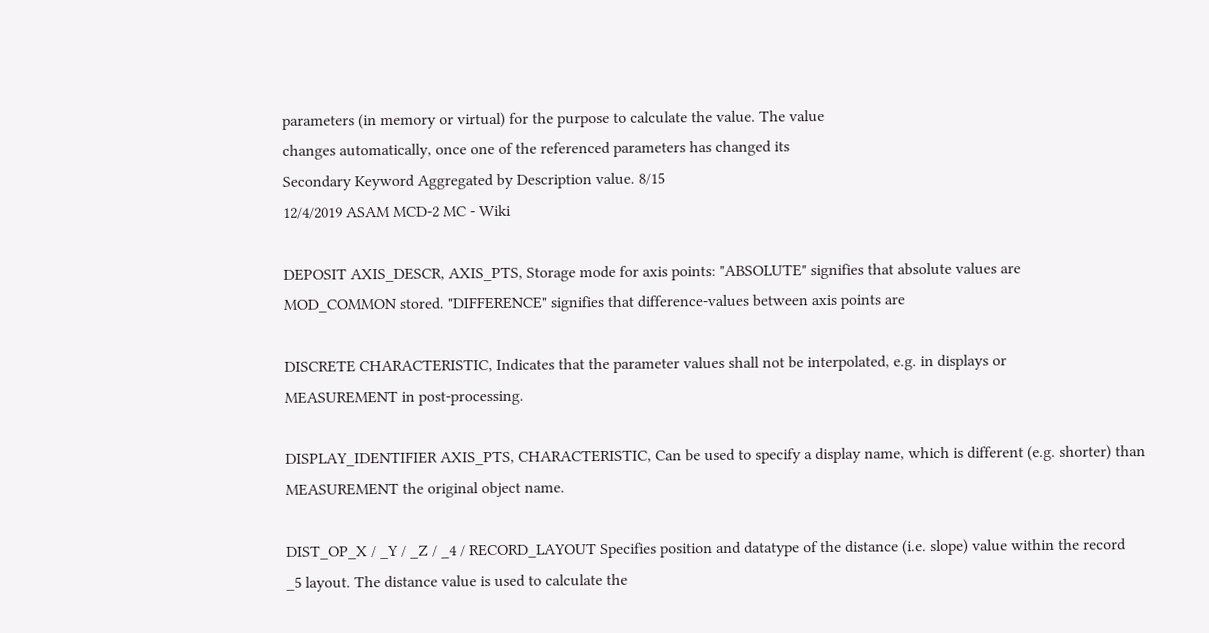parameters (in memory or virtual) for the purpose to calculate the value. The value
changes automatically, once one of the referenced parameters has changed its
Secondary Keyword Aggregated by Description value. 8/15
12/4/2019 ASAM MCD-2 MC - Wiki

DEPOSIT AXIS_DESCR, AXIS_PTS, Storage mode for axis points: "ABSOLUTE" signifies that absolute values are
MOD_COMMON stored. "DIFFERENCE" signifies that difference-values between axis points are

DISCRETE CHARACTERISTIC, Indicates that the parameter values shall not be interpolated, e.g. in displays or
MEASUREMENT in post-processing.

DISPLAY_IDENTIFIER AXIS_PTS, CHARACTERISTIC, Can be used to specify a display name, which is different (e.g. shorter) than
MEASUREMENT the original object name.

DIST_OP_X / _Y / _Z / _4 / RECORD_LAYOUT Specifies position and datatype of the distance (i.e. slope) value within the record
_5 layout. The distance value is used to calculate the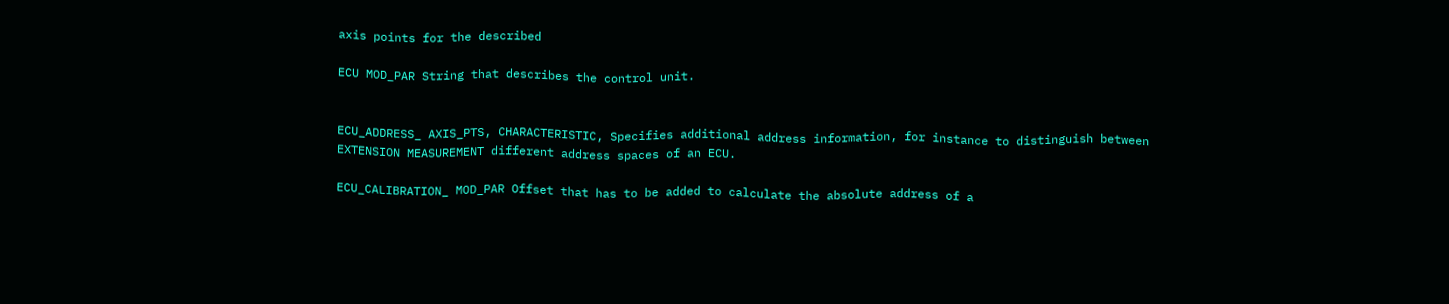axis points for the described

ECU MOD_PAR String that describes the control unit.


ECU_ADDRESS_ AXIS_PTS, CHARACTERISTIC, Specifies additional address information, for instance to distinguish between
EXTENSION MEASUREMENT different address spaces of an ECU.

ECU_CALIBRATION_ MOD_PAR Offset that has to be added to calculate the absolute address of a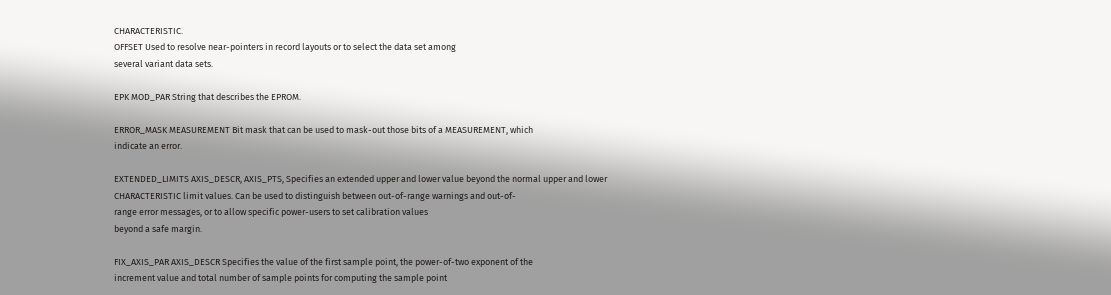CHARACTERISTIC.
OFFSET Used to resolve near-pointers in record layouts or to select the data set among
several variant data sets.

EPK MOD_PAR String that describes the EPROM.

ERROR_MASK MEASUREMENT Bit mask that can be used to mask-out those bits of a MEASUREMENT, which
indicate an error.

EXTENDED_LIMITS AXIS_DESCR, AXIS_PTS, Specifies an extended upper and lower value beyond the normal upper and lower
CHARACTERISTIC limit values. Can be used to distinguish between out-of-range warnings and out-of-
range error messages, or to allow specific power-users to set calibration values
beyond a safe margin.

FIX_AXIS_PAR AXIS_DESCR Specifies the value of the first sample point, the power-of-two exponent of the
increment value and total number of sample points for computing the sample point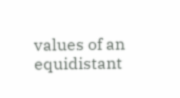values of an equidistant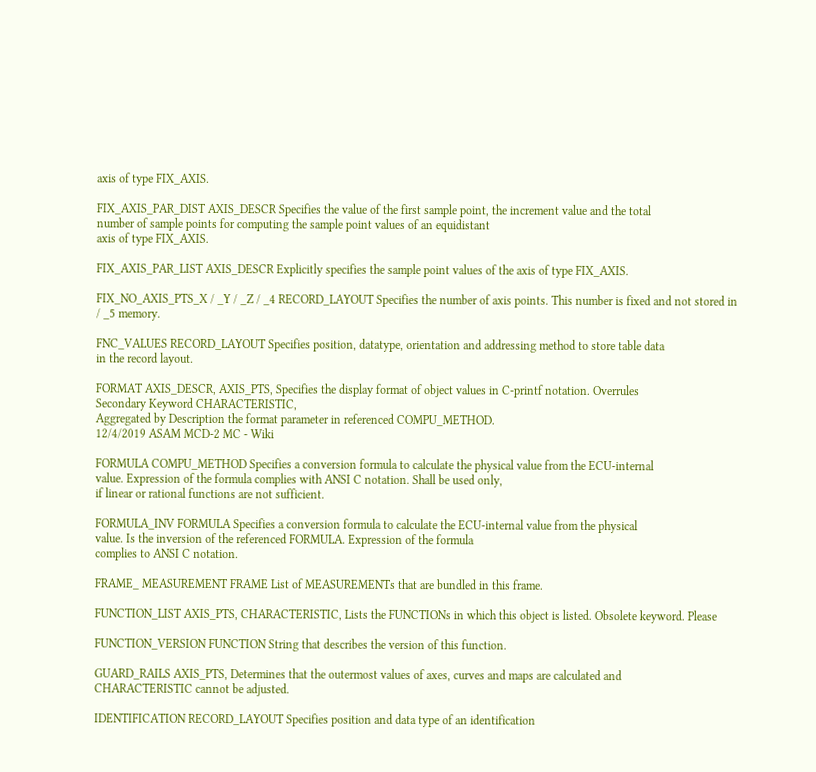axis of type FIX_AXIS.

FIX_AXIS_PAR_DIST AXIS_DESCR Specifies the value of the first sample point, the increment value and the total
number of sample points for computing the sample point values of an equidistant
axis of type FIX_AXIS.

FIX_AXIS_PAR_LIST AXIS_DESCR Explicitly specifies the sample point values of the axis of type FIX_AXIS.

FIX_NO_AXIS_PTS_X / _Y / _Z / _4 RECORD_LAYOUT Specifies the number of axis points. This number is fixed and not stored in
/ _5 memory.

FNC_VALUES RECORD_LAYOUT Specifies position, datatype, orientation and addressing method to store table data
in the record layout.

FORMAT AXIS_DESCR, AXIS_PTS, Specifies the display format of object values in C-printf notation. Overrules
Secondary Keyword CHARACTERISTIC,
Aggregated by Description the format parameter in referenced COMPU_METHOD.
12/4/2019 ASAM MCD-2 MC - Wiki

FORMULA COMPU_METHOD Specifies a conversion formula to calculate the physical value from the ECU-internal
value. Expression of the formula complies with ANSI C notation. Shall be used only,
if linear or rational functions are not sufficient.

FORMULA_INV FORMULA Specifies a conversion formula to calculate the ECU-internal value from the physical
value. Is the inversion of the referenced FORMULA. Expression of the formula
complies to ANSI C notation.

FRAME_ MEASUREMENT FRAME List of MEASUREMENTs that are bundled in this frame.

FUNCTION_LIST AXIS_PTS, CHARACTERISTIC, Lists the FUNCTIONs in which this object is listed. Obsolete keyword. Please

FUNCTION_VERSION FUNCTION String that describes the version of this function.

GUARD_RAILS AXIS_PTS, Determines that the outermost values of axes, curves and maps are calculated and
CHARACTERISTIC cannot be adjusted.

IDENTIFICATION RECORD_LAYOUT Specifies position and data type of an identification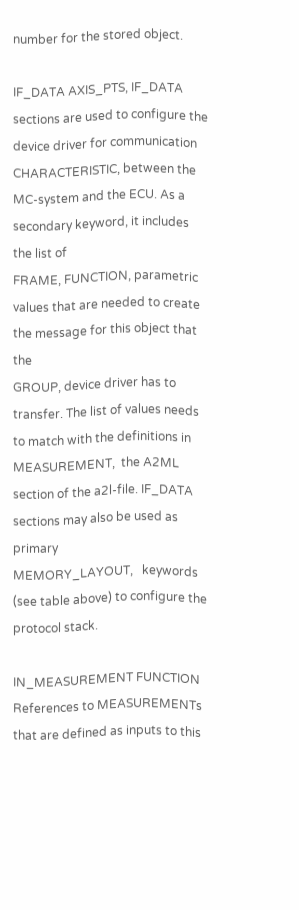number for the stored object.

IF_DATA AXIS_PTS, IF_DATA sections are used to configure the device driver for communication
CHARACTERISTIC, between the MC-system and the ECU. As a secondary keyword, it includes the list of
FRAME, FUNCTION, parametric values that are needed to create the message for this object that the
GROUP, device driver has to transfer. The list of values needs to match with the definitions in
MEASUREMENT,  the A2ML section of the a2l-file. IF_DATA sections may also be used as primary
MEMORY_LAYOUT,   keywords (see table above) to configure the protocol stack.

IN_MEASUREMENT FUNCTION References to MEASUREMENTs that are defined as inputs to this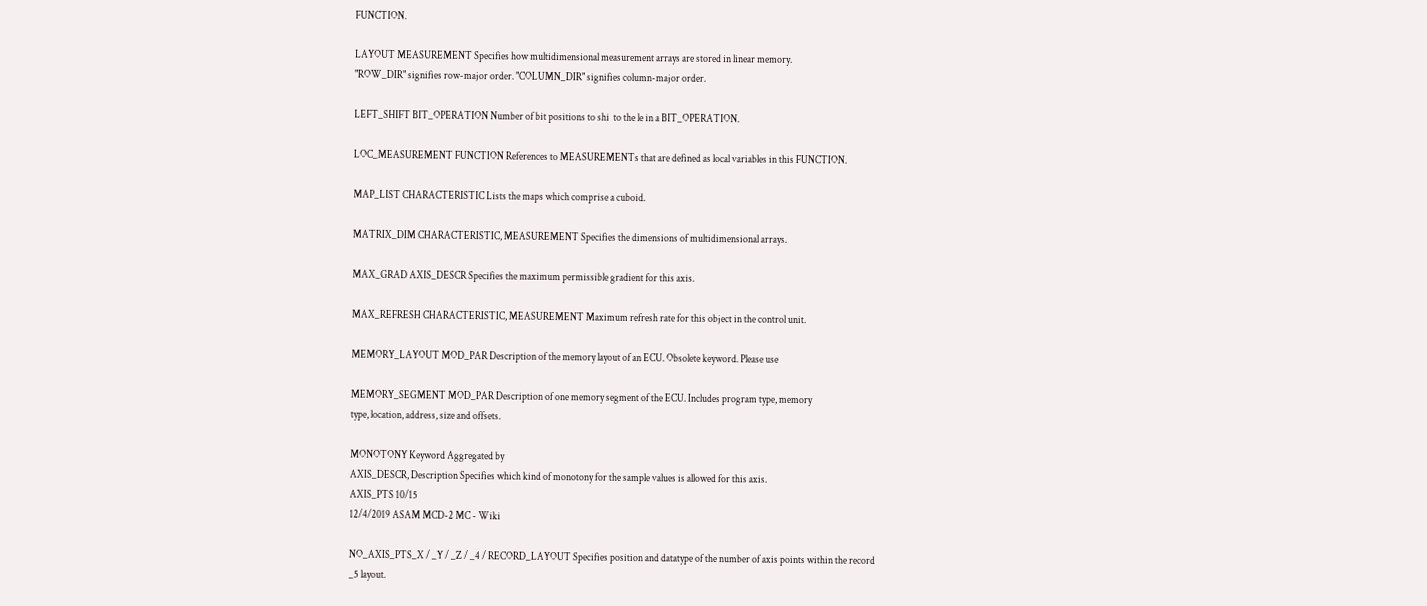FUNCTION.

LAYOUT MEASUREMENT Specifies how multidimensional measurement arrays are stored in linear memory.
"ROW_DIR" signifies row-major order. "COLUMN_DIR" signifies column-major order.

LEFT_SHIFT BIT_OPERATION Number of bit positions to shi  to the le in a BIT_OPERATION.

LOC_MEASUREMENT FUNCTION References to MEASUREMENTs that are defined as local variables in this FUNCTION.

MAP_LIST CHARACTERISTIC Lists the maps which comprise a cuboid.

MATRIX_DIM CHARACTERISTIC, MEASUREMENT Specifies the dimensions of multidimensional arrays.

MAX_GRAD AXIS_DESCR Specifies the maximum permissible gradient for this axis.

MAX_REFRESH CHARACTERISTIC, MEASUREMENT Maximum refresh rate for this object in the control unit.

MEMORY_LAYOUT MOD_PAR Description of the memory layout of an ECU. Obsolete keyword. Please use

MEMORY_SEGMENT MOD_PAR Description of one memory segment of the ECU. Includes program type, memory
type, location, address, size and offsets.

MONOTONY Keyword Aggregated by
AXIS_DESCR, Description Specifies which kind of monotony for the sample values is allowed for this axis.
AXIS_PTS 10/15
12/4/2019 ASAM MCD-2 MC - Wiki

NO_AXIS_PTS_X / _Y / _Z / _4 / RECORD_LAYOUT Specifies position and datatype of the number of axis points within the record
_5 layout.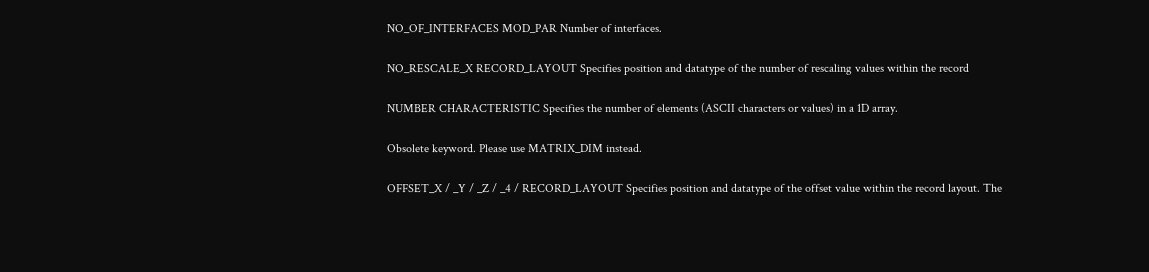NO_OF_INTERFACES MOD_PAR Number of interfaces.

NO_RESCALE_X RECORD_LAYOUT Specifies position and datatype of the number of rescaling values within the record

NUMBER CHARACTERISTIC Specifies the number of elements (ASCII characters or values) in a 1D array.

Obsolete keyword. Please use MATRIX_DIM instead.

OFFSET_X / _Y / _Z / _4 / RECORD_LAYOUT Specifies position and datatype of the offset value within the record layout. The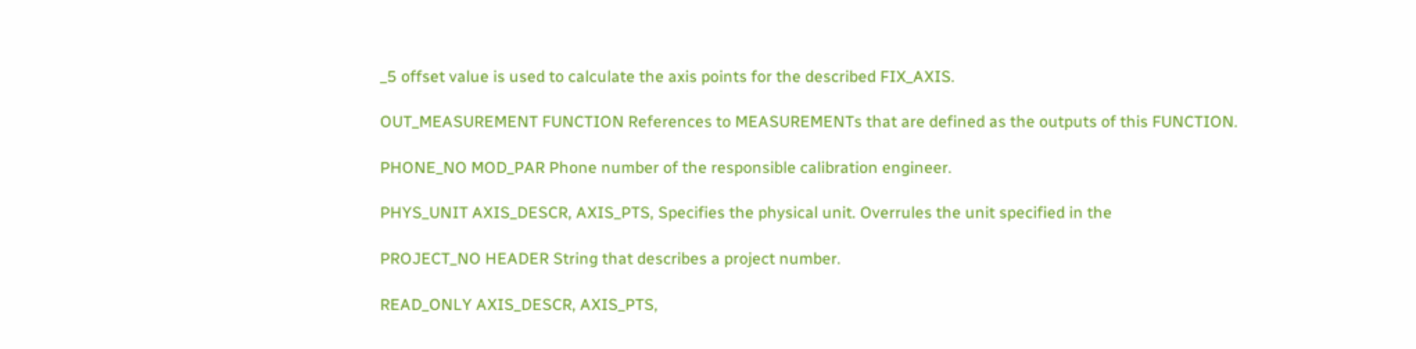_5 offset value is used to calculate the axis points for the described FIX_AXIS.

OUT_MEASUREMENT FUNCTION References to MEASUREMENTs that are defined as the outputs of this FUNCTION.

PHONE_NO MOD_PAR Phone number of the responsible calibration engineer.

PHYS_UNIT AXIS_DESCR, AXIS_PTS, Specifies the physical unit. Overrules the unit specified in the

PROJECT_NO HEADER String that describes a project number.

READ_ONLY AXIS_DESCR, AXIS_PTS,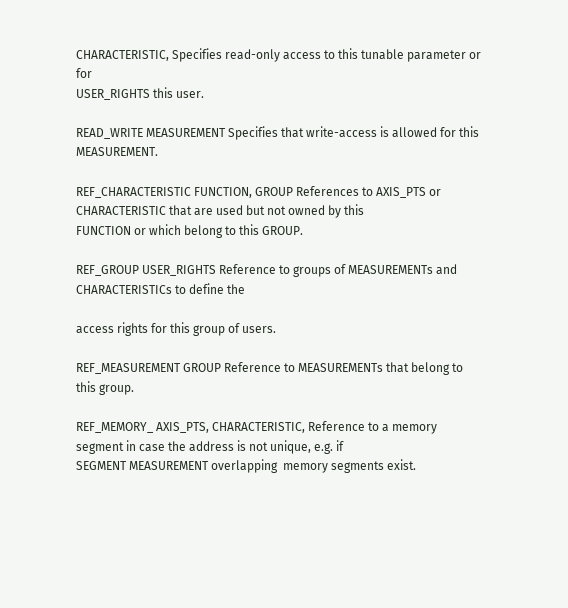CHARACTERISTIC, Specifies read-only access to this tunable parameter or for
USER_RIGHTS this user.

READ_WRITE MEASUREMENT Specifies that write-access is allowed for this MEASUREMENT.

REF_CHARACTERISTIC FUNCTION, GROUP References to AXIS_PTS or CHARACTERISTIC that are used but not owned by this
FUNCTION or which belong to this GROUP.

REF_GROUP USER_RIGHTS Reference to groups of MEASUREMENTs and CHARACTERISTICs to define the

access rights for this group of users.

REF_MEASUREMENT GROUP Reference to MEASUREMENTs that belong to this group.

REF_MEMORY_ AXIS_PTS, CHARACTERISTIC, Reference to a memory segment in case the address is not unique, e.g. if
SEGMENT MEASUREMENT overlapping  memory segments exist.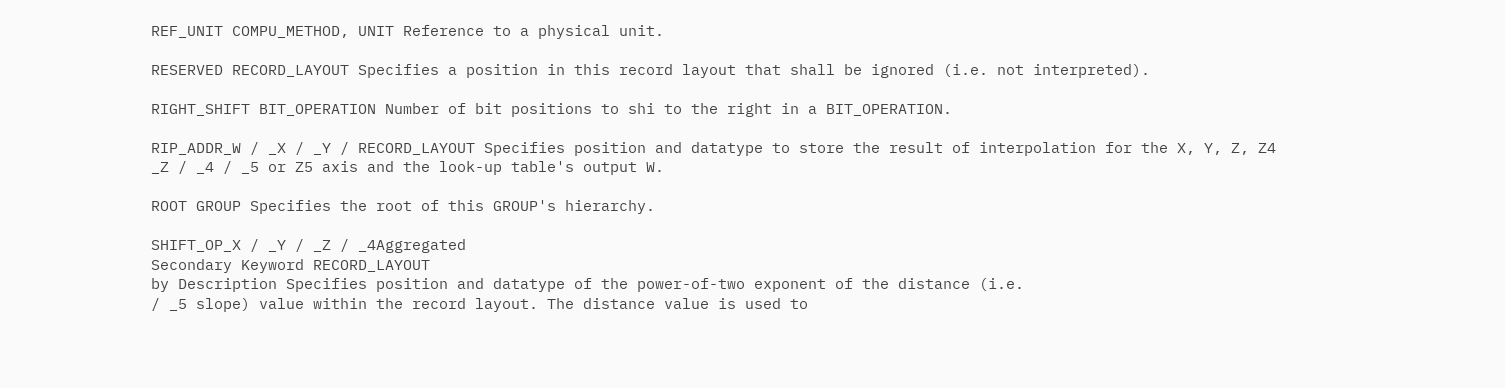REF_UNIT COMPU_METHOD, UNIT Reference to a physical unit.

RESERVED RECORD_LAYOUT Specifies a position in this record layout that shall be ignored (i.e. not interpreted).

RIGHT_SHIFT BIT_OPERATION Number of bit positions to shi to the right in a BIT_OPERATION.

RIP_ADDR_W / _X / _Y / RECORD_LAYOUT Specifies position and datatype to store the result of interpolation for the X, Y, Z, Z4
_Z / _4 / _5 or Z5 axis and the look-up table's output W.

ROOT GROUP Specifies the root of this GROUP's hierarchy.

SHIFT_OP_X / _Y / _Z / _4Aggregated
Secondary Keyword RECORD_LAYOUT
by Description Specifies position and datatype of the power-of-two exponent of the distance (i.e.
/ _5 slope) value within the record layout. The distance value is used to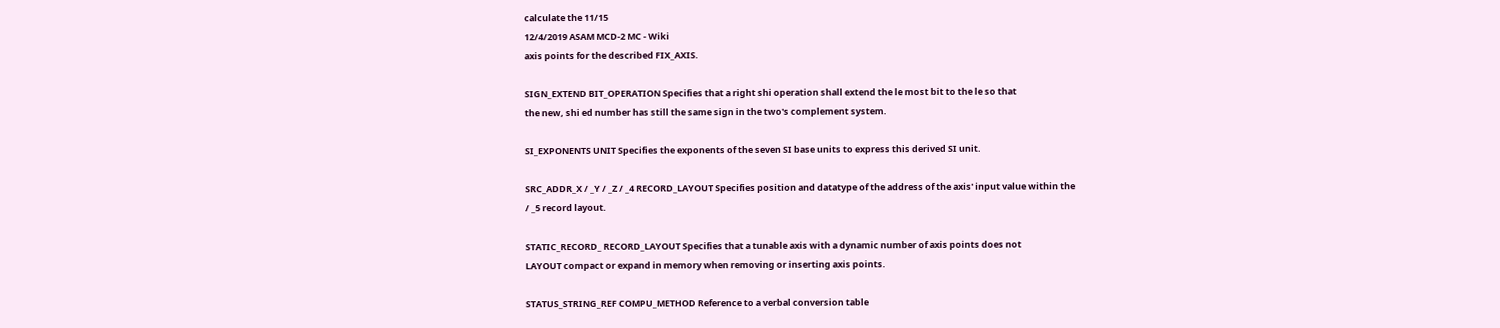calculate the 11/15
12/4/2019 ASAM MCD-2 MC - Wiki
axis points for the described FIX_AXIS.

SIGN_EXTEND BIT_OPERATION Specifies that a right shi operation shall extend the le most bit to the le so that
the new, shi ed number has still the same sign in the two's complement system.

SI_EXPONENTS UNIT Specifies the exponents of the seven SI base units to express this derived SI unit.

SRC_ADDR_X / _Y / _Z / _4 RECORD_LAYOUT Specifies position and datatype of the address of the axis' input value within the
/ _5 record layout.

STATIC_RECORD_ RECORD_LAYOUT Specifies that a tunable axis with a dynamic number of axis points does not
LAYOUT compact or expand in memory when removing or inserting axis points.

STATUS_STRING_REF COMPU_METHOD Reference to a verbal conversion table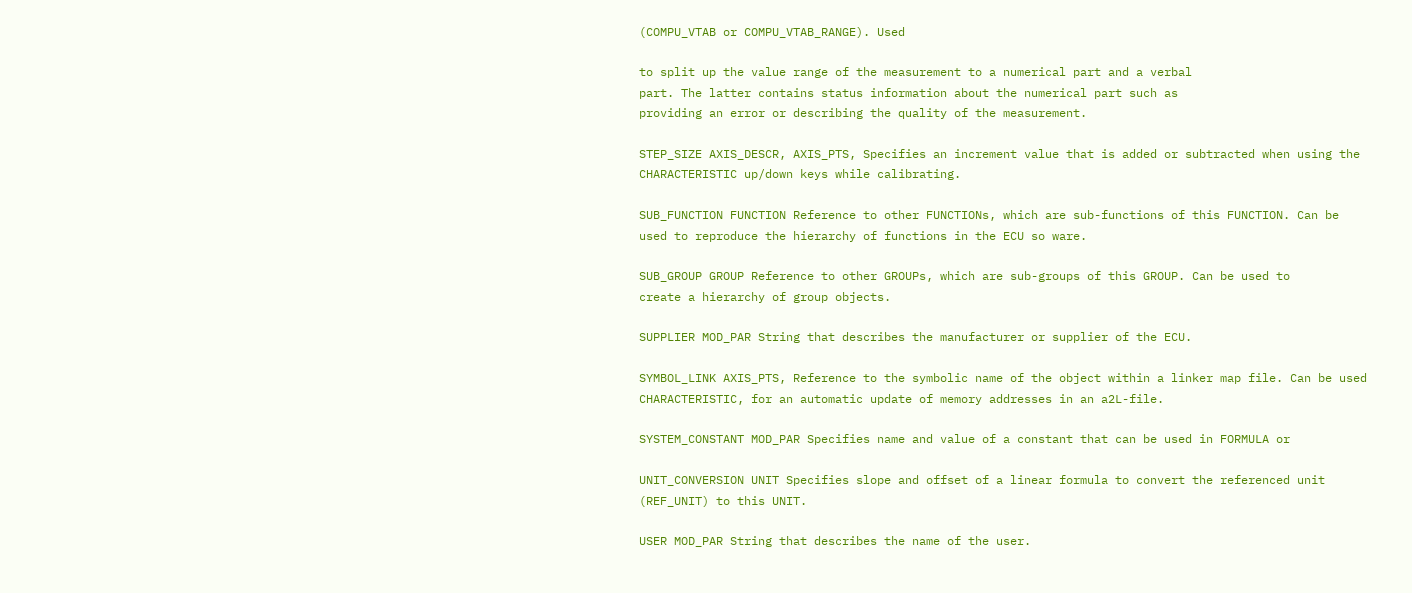(COMPU_VTAB or COMPU_VTAB_RANGE). Used

to split up the value range of the measurement to a numerical part and a verbal
part. The latter contains status information about the numerical part such as
providing an error or describing the quality of the measurement.

STEP_SIZE AXIS_DESCR, AXIS_PTS, Specifies an increment value that is added or subtracted when using the
CHARACTERISTIC up/down keys while calibrating.

SUB_FUNCTION FUNCTION Reference to other FUNCTIONs, which are sub-functions of this FUNCTION. Can be
used to reproduce the hierarchy of functions in the ECU so ware.

SUB_GROUP GROUP Reference to other GROUPs, which are sub-groups of this GROUP. Can be used to
create a hierarchy of group objects.

SUPPLIER MOD_PAR String that describes the manufacturer or supplier of the ECU.

SYMBOL_LINK AXIS_PTS, Reference to the symbolic name of the object within a linker map file. Can be used
CHARACTERISTIC, for an automatic update of memory addresses in an a2L-file.

SYSTEM_CONSTANT MOD_PAR Specifies name and value of a constant that can be used in FORMULA or

UNIT_CONVERSION UNIT Specifies slope and offset of a linear formula to convert the referenced unit
(REF_UNIT) to this UNIT.

USER MOD_PAR String that describes the name of the user.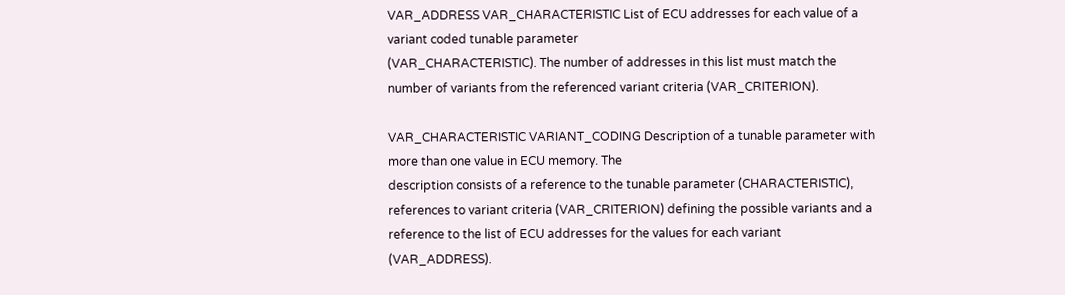VAR_ADDRESS VAR_CHARACTERISTIC List of ECU addresses for each value of a variant coded tunable parameter
(VAR_CHARACTERISTIC). The number of addresses in this list must match the
number of variants from the referenced variant criteria (VAR_CRITERION).

VAR_CHARACTERISTIC VARIANT_CODING Description of a tunable parameter with more than one value in ECU memory. The
description consists of a reference to the tunable parameter (CHARACTERISTIC),
references to variant criteria (VAR_CRITERION) defining the possible variants and a
reference to the list of ECU addresses for the values for each variant (VAR_ADDRESS).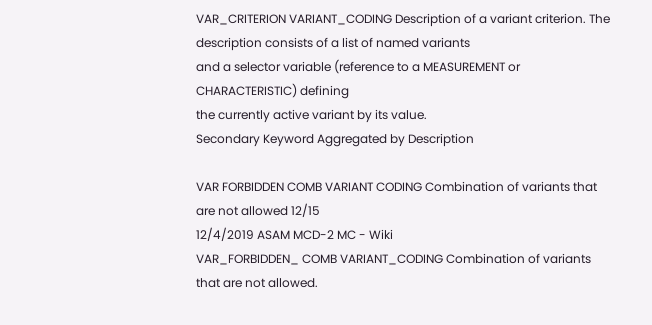VAR_CRITERION VARIANT_CODING Description of a variant criterion. The description consists of a list of named variants
and a selector variable (reference to a MEASUREMENT or CHARACTERISTIC) defining
the currently active variant by its value.
Secondary Keyword Aggregated by Description

VAR FORBIDDEN COMB VARIANT CODING Combination of variants that are not allowed 12/15
12/4/2019 ASAM MCD-2 MC - Wiki
VAR_FORBIDDEN_ COMB VARIANT_CODING Combination of variants that are not allowed.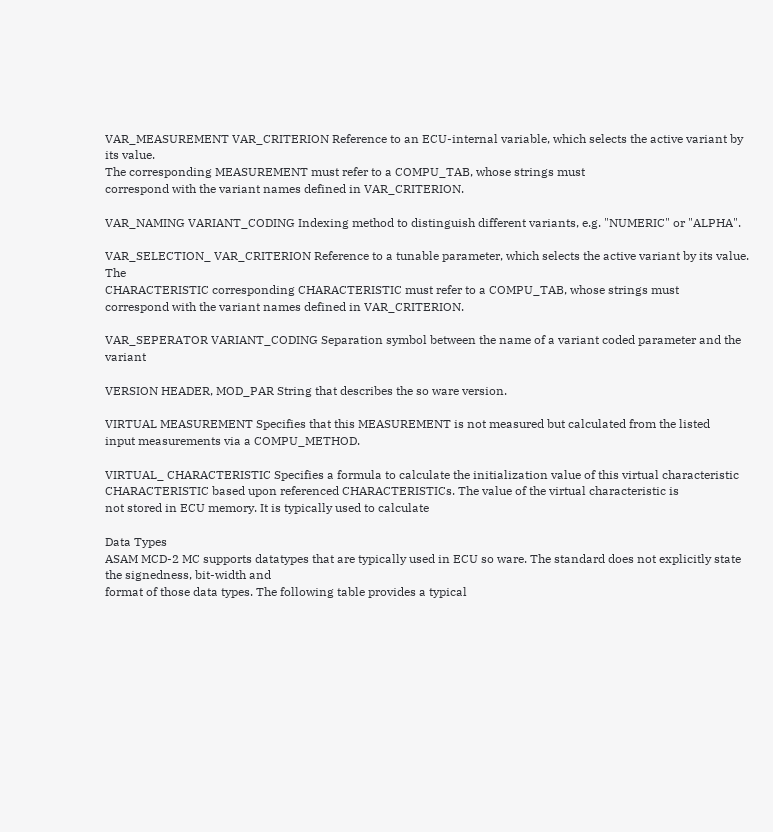VAR_MEASUREMENT VAR_CRITERION Reference to an ECU-internal variable, which selects the active variant by its value.
The corresponding MEASUREMENT must refer to a COMPU_TAB, whose strings must
correspond with the variant names defined in VAR_CRITERION.

VAR_NAMING VARIANT_CODING Indexing method to distinguish different variants, e.g. "NUMERIC" or "ALPHA".

VAR_SELECTION_ VAR_CRITERION Reference to a tunable parameter, which selects the active variant by its value. The
CHARACTERISTIC corresponding CHARACTERISTIC must refer to a COMPU_TAB, whose strings must
correspond with the variant names defined in VAR_CRITERION.

VAR_SEPERATOR VARIANT_CODING Separation symbol between the name of a variant coded parameter and the variant

VERSION HEADER, MOD_PAR String that describes the so ware version.

VIRTUAL MEASUREMENT Specifies that this MEASUREMENT is not measured but calculated from the listed
input measurements via a COMPU_METHOD.

VIRTUAL_ CHARACTERISTIC Specifies a formula to calculate the initialization value of this virtual characteristic
CHARACTERISTIC based upon referenced CHARACTERISTICs. The value of the virtual characteristic is
not stored in ECU memory. It is typically used to calculate

Data Types
ASAM MCD-2 MC supports datatypes that are typically used in ECU so ware. The standard does not explicitly state the signedness, bit-width and
format of those data types. The following table provides a typical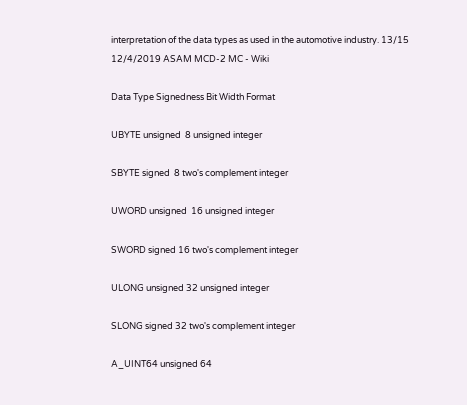interpretation of the data types as used in the automotive industry. 13/15
12/4/2019 ASAM MCD-2 MC - Wiki

Data Type Signedness Bit Width Format

UBYTE unsigned  8 unsigned integer

SBYTE signed  8 two's complement integer

UWORD unsigned  16 unsigned integer

SWORD signed 16 two's complement integer

ULONG unsigned 32 unsigned integer

SLONG signed 32 two's complement integer

A_UINT64 unsigned 64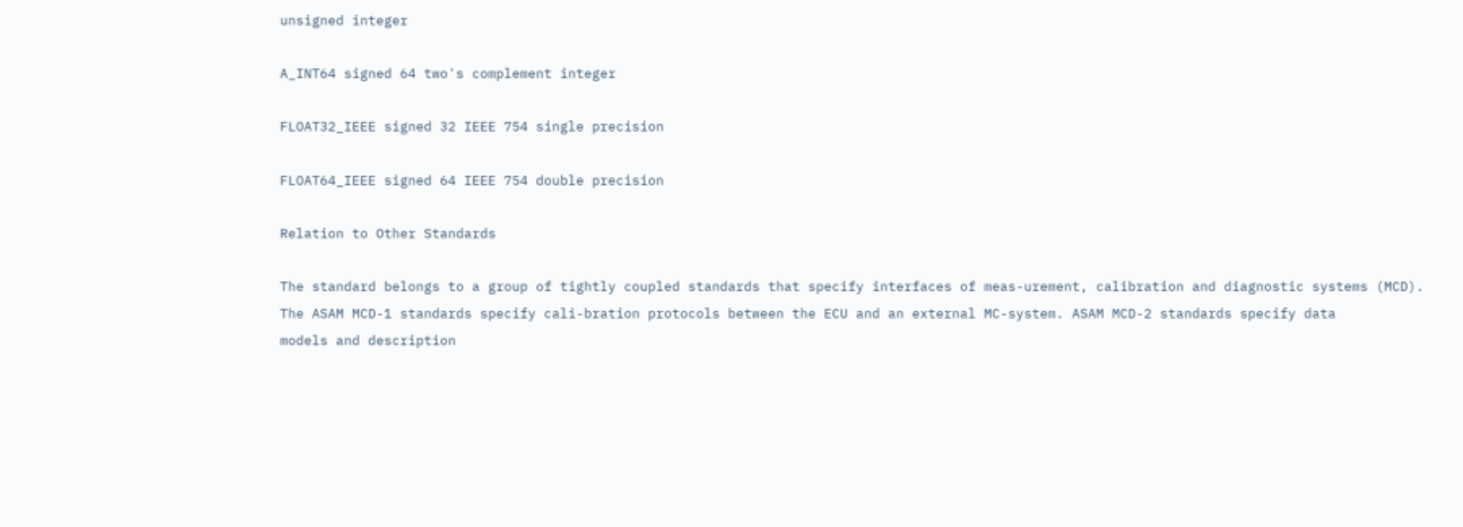unsigned integer

A_INT64 signed 64 two's complement integer

FLOAT32_IEEE signed 32 IEEE 754 single precision

FLOAT64_IEEE signed 64 IEEE 754 double precision

Relation to Other Standards

The standard belongs to a group of tightly coupled standards that specify interfaces of meas-urement, calibration and diagnostic systems (MCD).
The ASAM MCD-1 standards specify cali-bration protocols between the ECU and an external MC-system. ASAM MCD-2 standards specify data
models and description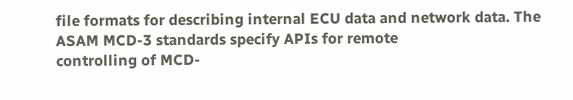file formats for describing internal ECU data and network data. The ASAM MCD-3 standards specify APIs for remote
controlling of MCD-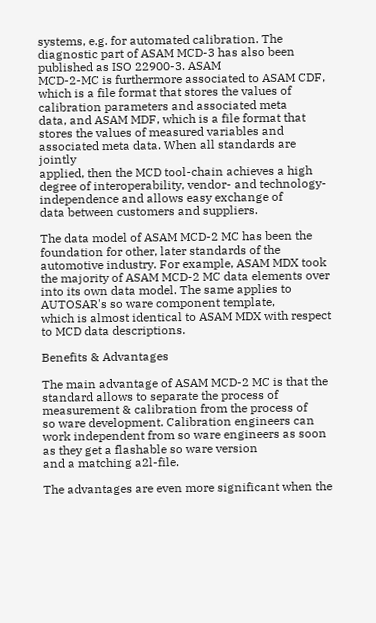systems, e.g. for automated calibration. The diagnostic part of ASAM MCD-3 has also been published as ISO 22900-3. ASAM
MCD-2-MC is furthermore associated to ASAM CDF, which is a file format that stores the values of calibration parameters and associated meta
data, and ASAM MDF, which is a file format that stores the values of measured variables and associated meta data. When all standards are jointly
applied, then the MCD tool-chain achieves a high degree of interoperability, vendor- and technology-independence and allows easy exchange of
data between customers and suppliers.

The data model of ASAM MCD-2 MC has been the foundation for other, later standards of the automotive industry. For example, ASAM MDX took
the majority of ASAM MCD-2 MC data elements over into its own data model. The same applies to AUTOSAR's so ware component template,
which is almost identical to ASAM MDX with respect to MCD data descriptions.

Benefits & Advantages

The main advantage of ASAM MCD-2 MC is that the standard allows to separate the process of measurement & calibration from the process of
so ware development. Calibration engineers can work independent from so ware engineers as soon as they get a flashable so ware version
and a matching a2l-file.

The advantages are even more significant when the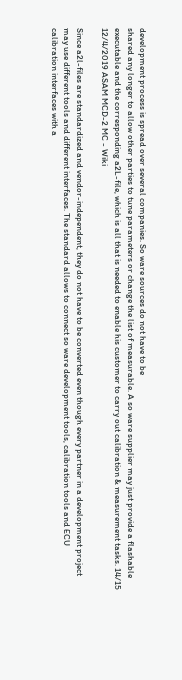development process is spread over several companies. So ware sources do not have to be
shared any longer to allow other parties to tune parameters or change the list of measurable. A so ware supplier may just provide a flashable
executable and the corresponding a2L-file, which is all that is needed to enable his customer to carry out calibration & measurement tasks. 14/15
12/4/2019 ASAM MCD-2 MC - Wiki

Since a2l-files are standardized and vendor-independent, they do not have to be converted even though every partner in a development project
may use different tools and different interfaces. The standard allows to connect so ware development tools, calibration tools and ECU
calibration interfaces with a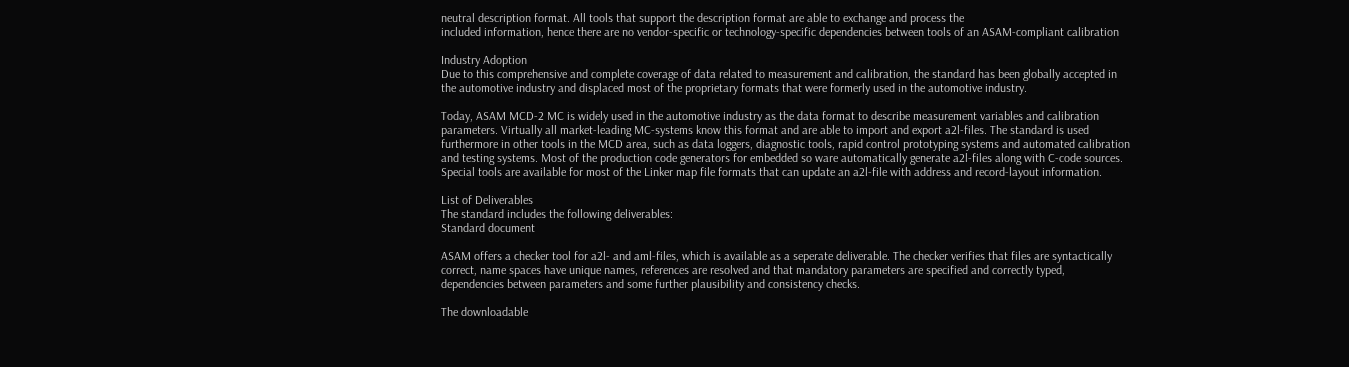neutral description format. All tools that support the description format are able to exchange and process the
included information, hence there are no vendor-specific or technology-specific dependencies between tools of an ASAM-compliant calibration

Industry Adoption
Due to this comprehensive and complete coverage of data related to measurement and calibration, the standard has been globally accepted in
the automotive industry and displaced most of the proprietary formats that were formerly used in the automotive industry.

Today, ASAM MCD-2 MC is widely used in the automotive industry as the data format to describe measurement variables and calibration
parameters. Virtually all market-leading MC-systems know this format and are able to import and export a2l-files. The standard is used
furthermore in other tools in the MCD area, such as data loggers, diagnostic tools, rapid control prototyping systems and automated calibration
and testing systems. Most of the production code generators for embedded so ware automatically generate a2l-files along with C-code sources.
Special tools are available for most of the Linker map file formats that can update an a2l-file with address and record-layout information.

List of Deliverables
The standard includes the following deliverables:
Standard document

ASAM offers a checker tool for a2l- and aml-files, which is available as a seperate deliverable. The checker verifies that files are syntactically
correct, name spaces have unique names, references are resolved and that mandatory parameters are specified and correctly typed,
dependencies between parameters and some further plausibility and consistency checks.

The downloadable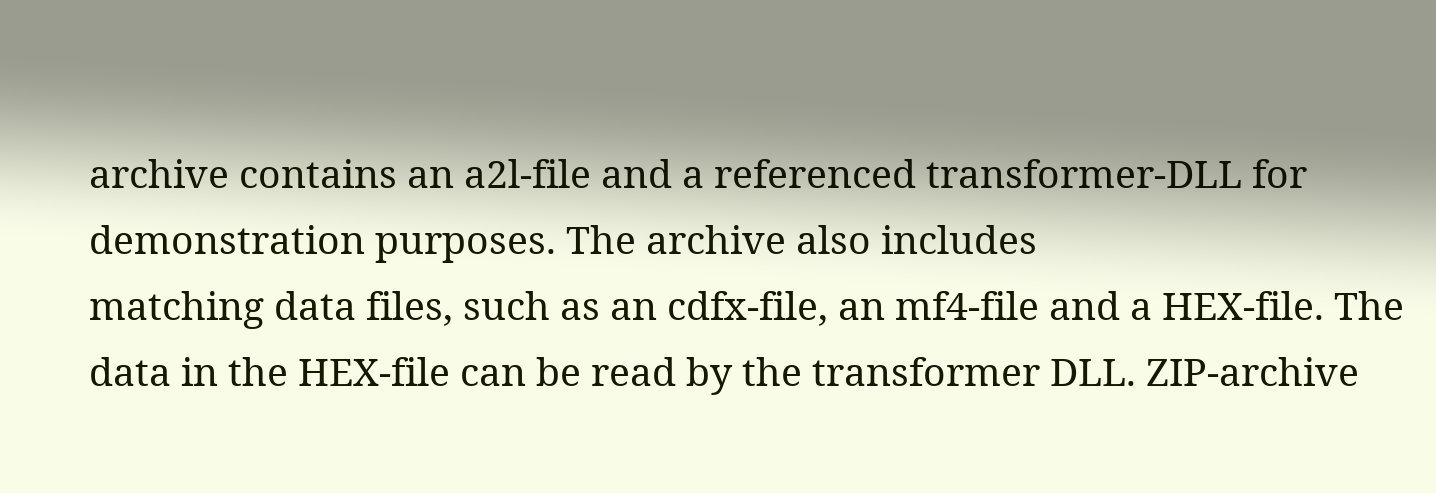archive contains an a2l-file and a referenced transformer-DLL for demonstration purposes. The archive also includes
matching data files, such as an cdfx-file, an mf4-file and a HEX-file. The data in the HEX-file can be read by the transformer DLL. ZIP-archive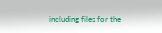including files for the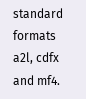standard formats a2l, cdfx and mf4.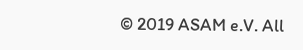© 2019 ASAM e.V. All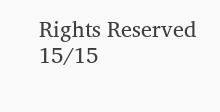Rights Reserved 15/15